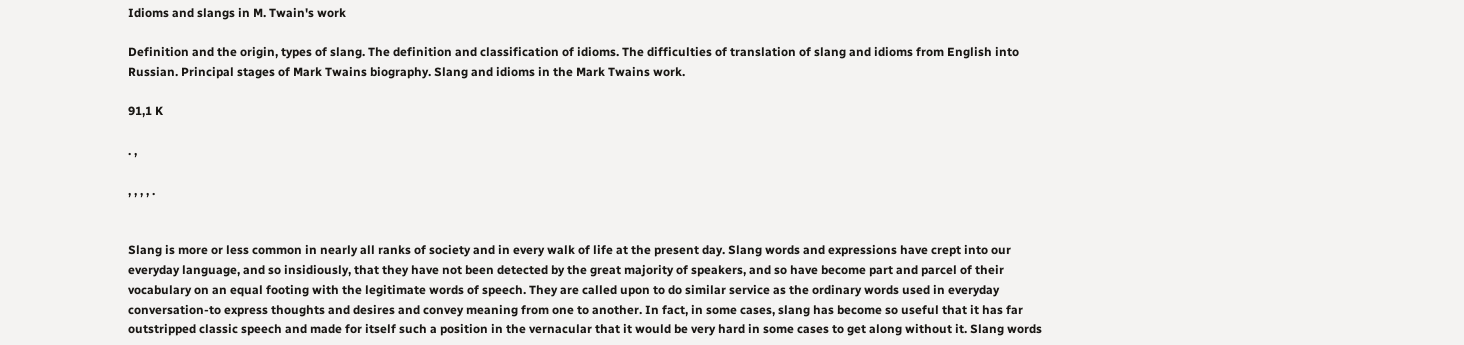Idioms and slangs in M. Twain's work

Definition and the origin, types of slang. The definition and classification of idioms. The difficulties of translation of slang and idioms from English into Russian. Principal stages of Mark Twains biography. Slang and idioms in the Mark Twains work.

91,1 K

. ,

, , , , .


Slang is more or less common in nearly all ranks of society and in every walk of life at the present day. Slang words and expressions have crept into our everyday language, and so insidiously, that they have not been detected by the great majority of speakers, and so have become part and parcel of their vocabulary on an equal footing with the legitimate words of speech. They are called upon to do similar service as the ordinary words used in everyday conversation-to express thoughts and desires and convey meaning from one to another. In fact, in some cases, slang has become so useful that it has far outstripped classic speech and made for itself such a position in the vernacular that it would be very hard in some cases to get along without it. Slang words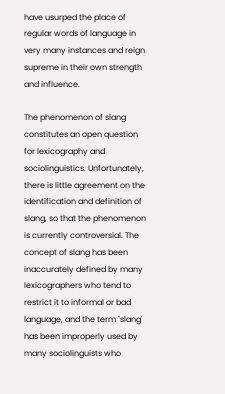have usurped the place of regular words of language in very many instances and reign supreme in their own strength and influence.

The phenomenon of slang constitutes an open question for lexicography and sociolinguistics. Unfortunately, there is little agreement on the identification and definition of slang, so that the phenomenon is currently controversial. The concept of slang has been inaccurately defined by many lexicographers who tend to restrict it to informal or bad language, and the term `slang' has been improperly used by many sociolinguists who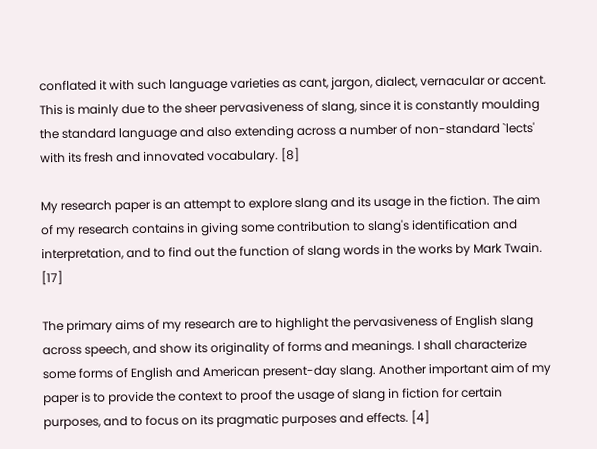conflated it with such language varieties as cant, jargon, dialect, vernacular or accent. This is mainly due to the sheer pervasiveness of slang, since it is constantly moulding the standard language and also extending across a number of non-standard `lects' with its fresh and innovated vocabulary. [8]

My research paper is an attempt to explore slang and its usage in the fiction. The aim of my research contains in giving some contribution to slang's identification and interpretation, and to find out the function of slang words in the works by Mark Twain. [17]

The primary aims of my research are to highlight the pervasiveness of English slang across speech, and show its originality of forms and meanings. I shall characterize some forms of English and American present-day slang. Another important aim of my paper is to provide the context to proof the usage of slang in fiction for certain purposes, and to focus on its pragmatic purposes and effects. [4]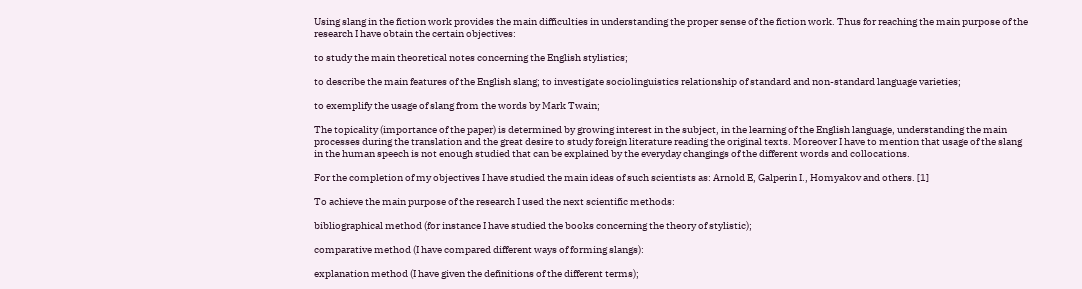Using slang in the fiction work provides the main difficulties in understanding the proper sense of the fiction work. Thus for reaching the main purpose of the research I have obtain the certain objectives:

to study the main theoretical notes concerning the English stylistics;

to describe the main features of the English slang; to investigate sociolinguistics relationship of standard and non-standard language varieties;

to exemplify the usage of slang from the words by Mark Twain;

The topicality (importance of the paper) is determined by growing interest in the subject, in the learning of the English language, understanding the main processes during the translation and the great desire to study foreign literature reading the original texts. Moreover I have to mention that usage of the slang in the human speech is not enough studied that can be explained by the everyday changings of the different words and collocations.

For the completion of my objectives I have studied the main ideas of such scientists as: Arnold E, Galperin I., Homyakov and others. [1]

To achieve the main purpose of the research I used the next scientific methods:

bibliographical method (for instance I have studied the books concerning the theory of stylistic);

comparative method (I have compared different ways of forming slangs):

explanation method (I have given the definitions of the different terms);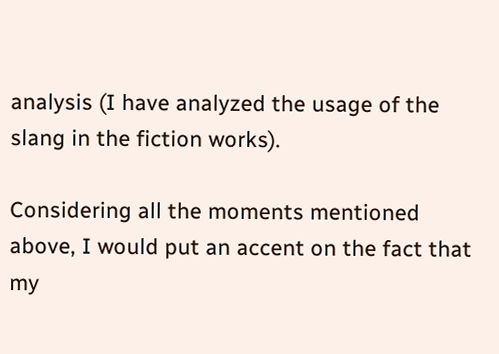analysis (I have analyzed the usage of the slang in the fiction works).

Considering all the moments mentioned above, I would put an accent on the fact that my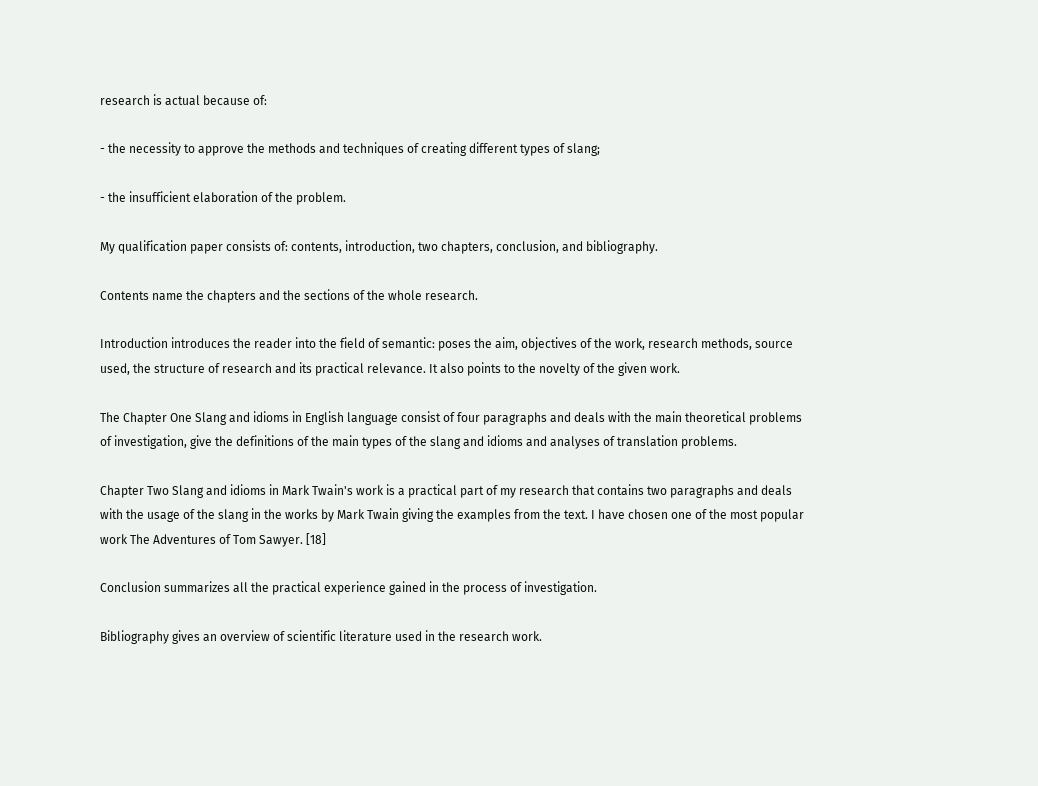research is actual because of:

- the necessity to approve the methods and techniques of creating different types of slang;

- the insufficient elaboration of the problem.

My qualification paper consists of: contents, introduction, two chapters, conclusion, and bibliography.

Contents name the chapters and the sections of the whole research.

Introduction introduces the reader into the field of semantic: poses the aim, objectives of the work, research methods, source used, the structure of research and its practical relevance. It also points to the novelty of the given work.

The Chapter One Slang and idioms in English language consist of four paragraphs and deals with the main theoretical problems of investigation, give the definitions of the main types of the slang and idioms and analyses of translation problems.

Chapter Two Slang and idioms in Mark Twain's work is a practical part of my research that contains two paragraphs and deals with the usage of the slang in the works by Mark Twain giving the examples from the text. I have chosen one of the most popular work The Adventures of Tom Sawyer. [18]

Conclusion summarizes all the practical experience gained in the process of investigation.

Bibliography gives an overview of scientific literature used in the research work.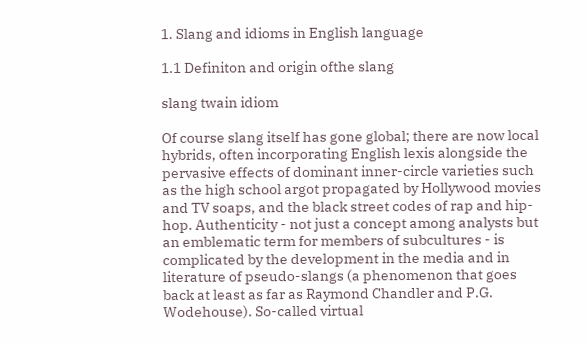1. Slang and idioms in English language

1.1 Definiton and origin ofthe slang

slang twain idiom

Of course slang itself has gone global; there are now local hybrids, often incorporating English lexis alongside the pervasive effects of dominant inner-circle varieties such as the high school argot propagated by Hollywood movies and TV soaps, and the black street codes of rap and hip-hop. Authenticity - not just a concept among analysts but an emblematic term for members of subcultures - is complicated by the development in the media and in literature of pseudo-slangs (a phenomenon that goes back at least as far as Raymond Chandler and P.G. Wodehouse). So-called virtual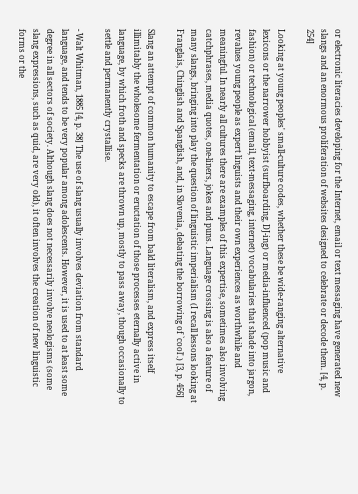or electronic literacies developing for the Internet, email or text messaging have generated new slangs and an enormous proliferation of websites designed to celebrate or decode them. [4, p. 254]

Looking at young peoples' small-culture codes, whether these be wide-ranging alternative lexicons or the narrower hobbyist (surfboarding, DJ-ing) or media-influenced (pop music and fashion) or technological (email, text-messaging, internet) vocabularies that shade into jargon, revalues young people as expert linguists and their own experiences as worthwhile and meaningful. In nearly all cultures there are examples of this expertise, sometimes also involving catchphrases, media quotes, one-liners, jokes and puns. Language crossing is also a feature of many slangs, bringing into play the question of linguistic imperialism (I recall lessons looking at Franglais, Chinglish and Spanglish, and, in Slovenia, debating the borrowing of `cool'.) [3, p. 456]

Slang an attempt of common humanity to escape from bald literalism, and express itself illimitably the wholesome fermentation or eructation of those processes eternally active in language, by which froth and specks are thrown up, mostly to pass away, though occasionally to settle and permanently crystallise.

- Walt Whitman, 1885 [4, p. 38] The use of slang usually involves deviation from standard language, and tends to be very popular among adolescents. However, it is used to at least some degree in all sectors of society. Although slang does not necessarily involve neologisms (some slang expressions, such as quid, are very old), it often involves the creation of new linguistic forms or the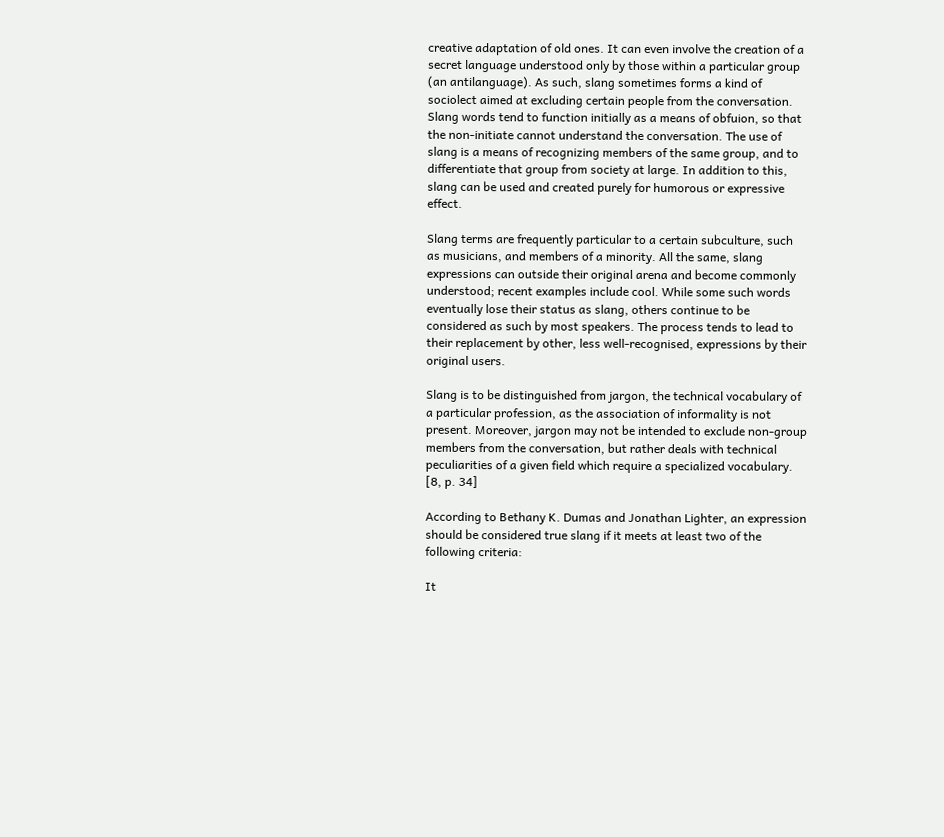creative adaptation of old ones. It can even involve the creation of a secret language understood only by those within a particular group (an antilanguage). As such, slang sometimes forms a kind of sociolect aimed at excluding certain people from the conversation. Slang words tend to function initially as a means of obfuion, so that the non-initiate cannot understand the conversation. The use of slang is a means of recognizing members of the same group, and to differentiate that group from society at large. In addition to this, slang can be used and created purely for humorous or expressive effect.

Slang terms are frequently particular to a certain subculture, such as musicians, and members of a minority. All the same, slang expressions can outside their original arena and become commonly understood; recent examples include cool. While some such words eventually lose their status as slang, others continue to be considered as such by most speakers. The process tends to lead to their replacement by other, less well-recognised, expressions by their original users.

Slang is to be distinguished from jargon, the technical vocabulary of a particular profession, as the association of informality is not present. Moreover, jargon may not be intended to exclude non-group members from the conversation, but rather deals with technical peculiarities of a given field which require a specialized vocabulary. [8, p. 34]

According to Bethany K. Dumas and Jonathan Lighter, an expression should be considered true slang if it meets at least two of the following criteria:

It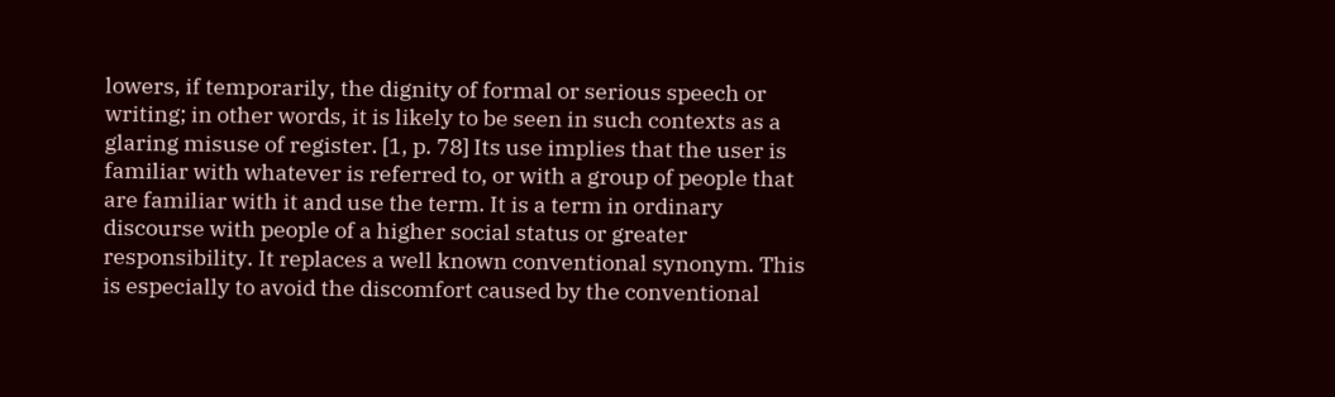lowers, if temporarily, the dignity of formal or serious speech or writing; in other words, it is likely to be seen in such contexts as a glaring misuse of register. [1, p. 78] Its use implies that the user is familiar with whatever is referred to, or with a group of people that are familiar with it and use the term. It is a term in ordinary discourse with people of a higher social status or greater responsibility. It replaces a well known conventional synonym. This is especially to avoid the discomfort caused by the conventional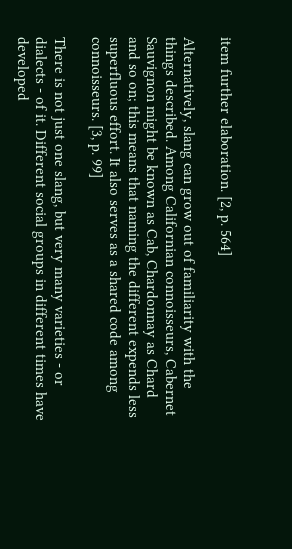item further elaboration. [2, p. 564]

Alternatively, slang can grow out of familiarity with the things described. Among Californian connoisseurs, Cabernet Sauvignon might be known as Cab, Chardonnay as Chard and so on; this means that naming the different expends less superfluous effort. It also serves as a shared code among connoisseurs. [3, p. 99]

There is not just one slang, but very many varieties - or dialects - of it. Different social groups in different times have developed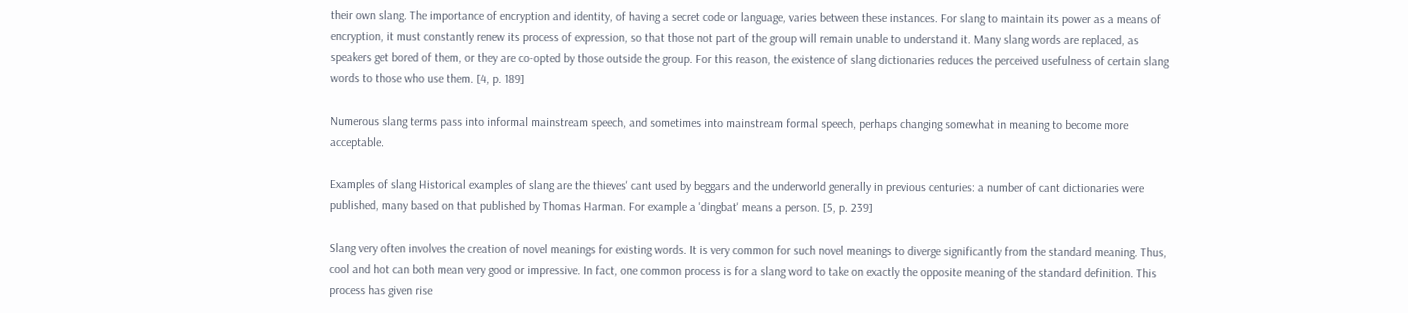their own slang. The importance of encryption and identity, of having a secret code or language, varies between these instances. For slang to maintain its power as a means of encryption, it must constantly renew its process of expression, so that those not part of the group will remain unable to understand it. Many slang words are replaced, as speakers get bored of them, or they are co-opted by those outside the group. For this reason, the existence of slang dictionaries reduces the perceived usefulness of certain slang words to those who use them. [4, p. 189]

Numerous slang terms pass into informal mainstream speech, and sometimes into mainstream formal speech, perhaps changing somewhat in meaning to become more acceptable.

Examples of slang Historical examples of slang are the thieves' cant used by beggars and the underworld generally in previous centuries: a number of cant dictionaries were published, many based on that published by Thomas Harman. For example a 'dingbat' means a person. [5, p. 239]

Slang very often involves the creation of novel meanings for existing words. It is very common for such novel meanings to diverge significantly from the standard meaning. Thus, cool and hot can both mean very good or impressive. In fact, one common process is for a slang word to take on exactly the opposite meaning of the standard definition. This process has given rise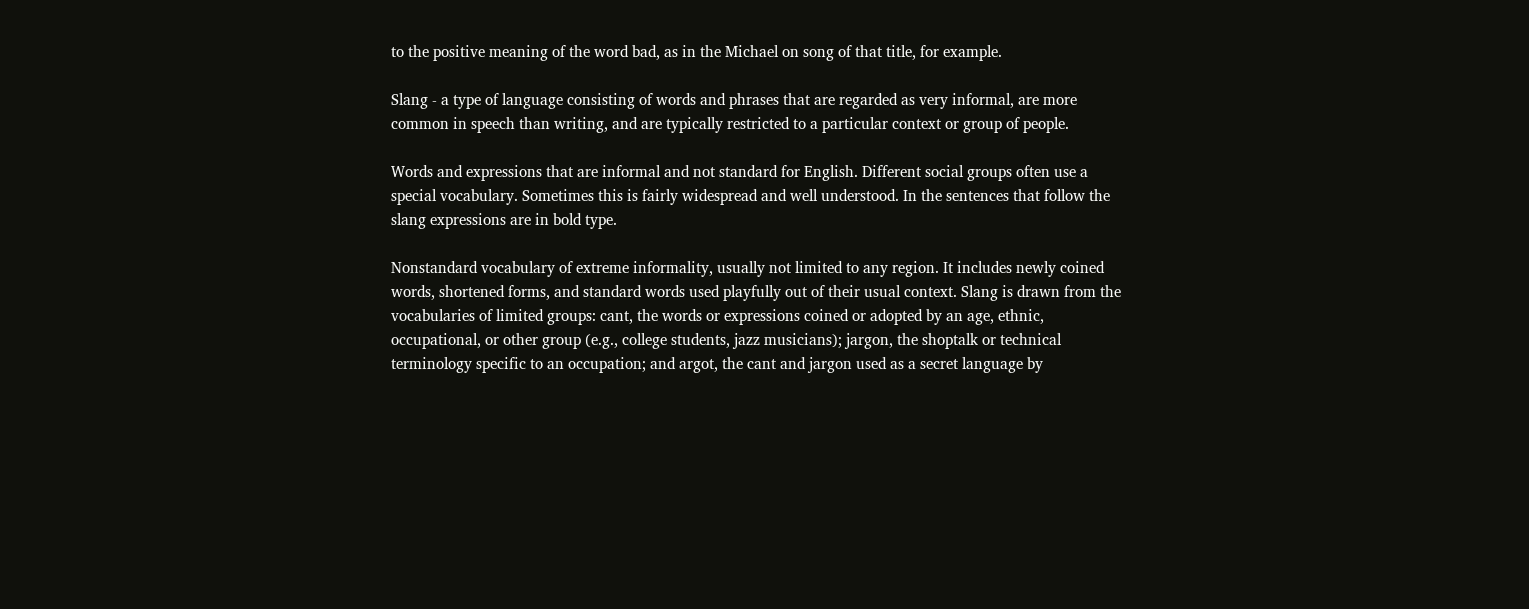to the positive meaning of the word bad, as in the Michael on song of that title, for example.

Slang - a type of language consisting of words and phrases that are regarded as very informal, are more common in speech than writing, and are typically restricted to a particular context or group of people.

Words and expressions that are informal and not standard for English. Different social groups often use a special vocabulary. Sometimes this is fairly widespread and well understood. In the sentences that follow the slang expressions are in bold type.

Nonstandard vocabulary of extreme informality, usually not limited to any region. It includes newly coined words, shortened forms, and standard words used playfully out of their usual context. Slang is drawn from the vocabularies of limited groups: cant, the words or expressions coined or adopted by an age, ethnic, occupational, or other group (e.g., college students, jazz musicians); jargon, the shoptalk or technical terminology specific to an occupation; and argot, the cant and jargon used as a secret language by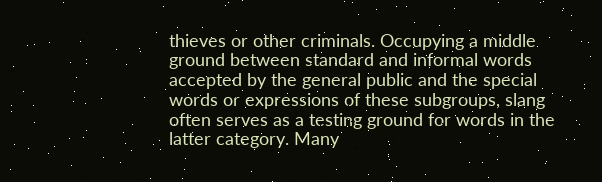thieves or other criminals. Occupying a middle ground between standard and informal words accepted by the general public and the special words or expressions of these subgroups, slang often serves as a testing ground for words in the latter category. Many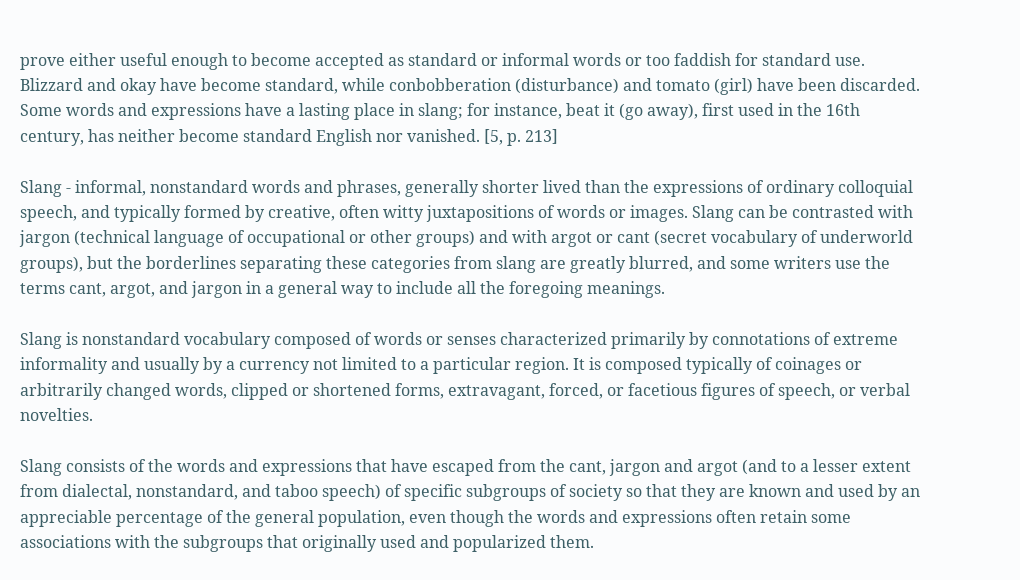prove either useful enough to become accepted as standard or informal words or too faddish for standard use. Blizzard and okay have become standard, while conbobberation (disturbance) and tomato (girl) have been discarded. Some words and expressions have a lasting place in slang; for instance, beat it (go away), first used in the 16th century, has neither become standard English nor vanished. [5, p. 213]

Slang - informal, nonstandard words and phrases, generally shorter lived than the expressions of ordinary colloquial speech, and typically formed by creative, often witty juxtapositions of words or images. Slang can be contrasted with jargon (technical language of occupational or other groups) and with argot or cant (secret vocabulary of underworld groups), but the borderlines separating these categories from slang are greatly blurred, and some writers use the terms cant, argot, and jargon in a general way to include all the foregoing meanings.

Slang is nonstandard vocabulary composed of words or senses characterized primarily by connotations of extreme informality and usually by a currency not limited to a particular region. It is composed typically of coinages or arbitrarily changed words, clipped or shortened forms, extravagant, forced, or facetious figures of speech, or verbal novelties.

Slang consists of the words and expressions that have escaped from the cant, jargon and argot (and to a lesser extent from dialectal, nonstandard, and taboo speech) of specific subgroups of society so that they are known and used by an appreciable percentage of the general population, even though the words and expressions often retain some associations with the subgroups that originally used and popularized them.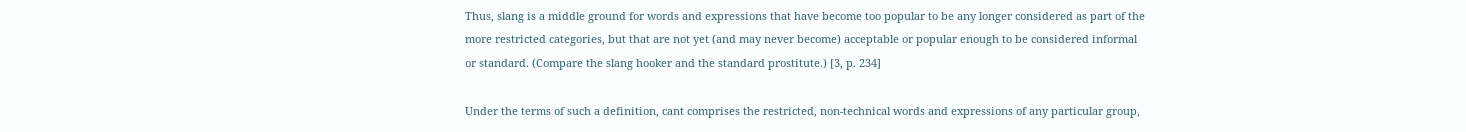Thus, slang is a middle ground for words and expressions that have become too popular to be any longer considered as part of the more restricted categories, but that are not yet (and may never become) acceptable or popular enough to be considered informal or standard. (Compare the slang hooker and the standard prostitute.) [3, p. 234]

Under the terms of such a definition, cant comprises the restricted, non-technical words and expressions of any particular group,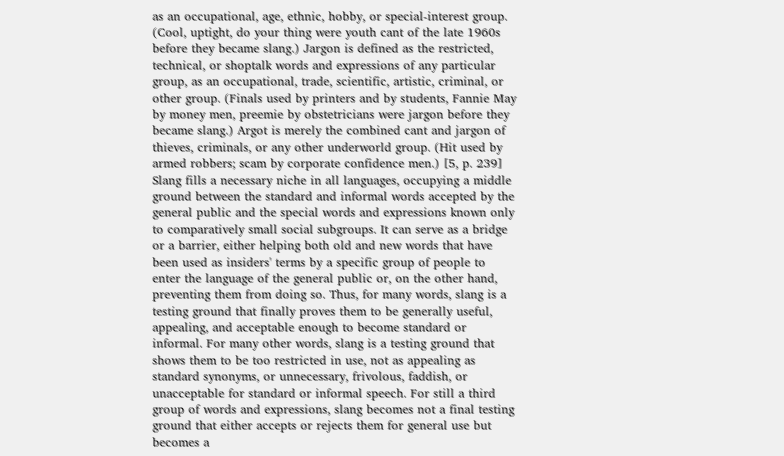as an occupational, age, ethnic, hobby, or special-interest group. (Cool, uptight, do your thing were youth cant of the late 1960s before they became slang.) Jargon is defined as the restricted, technical, or shoptalk words and expressions of any particular group, as an occupational, trade, scientific, artistic, criminal, or other group. (Finals used by printers and by students, Fannie May by money men, preemie by obstetricians were jargon before they became slang.) Argot is merely the combined cant and jargon of thieves, criminals, or any other underworld group. (Hit used by armed robbers; scam by corporate confidence men.) [5, p. 239] Slang fills a necessary niche in all languages, occupying a middle ground between the standard and informal words accepted by the general public and the special words and expressions known only to comparatively small social subgroups. It can serve as a bridge or a barrier, either helping both old and new words that have been used as insiders' terms by a specific group of people to enter the language of the general public or, on the other hand, preventing them from doing so. Thus, for many words, slang is a testing ground that finally proves them to be generally useful, appealing, and acceptable enough to become standard or informal. For many other words, slang is a testing ground that shows them to be too restricted in use, not as appealing as standard synonyms, or unnecessary, frivolous, faddish, or unacceptable for standard or informal speech. For still a third group of words and expressions, slang becomes not a final testing ground that either accepts or rejects them for general use but becomes a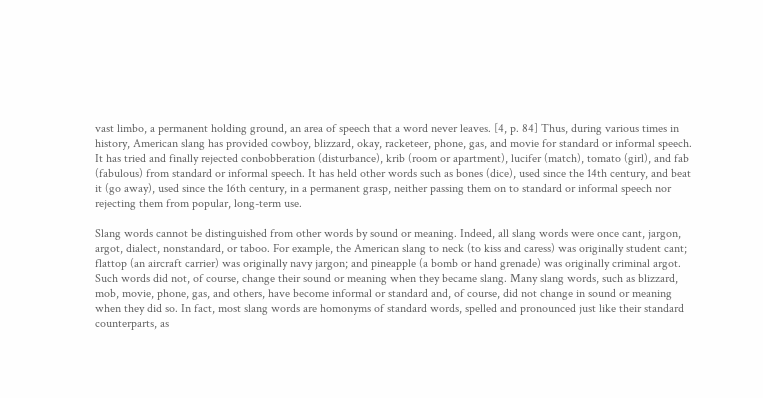vast limbo, a permanent holding ground, an area of speech that a word never leaves. [4, p. 84] Thus, during various times in history, American slang has provided cowboy, blizzard, okay, racketeer, phone, gas, and movie for standard or informal speech. It has tried and finally rejected conbobberation (disturbance), krib (room or apartment), lucifer (match), tomato (girl), and fab (fabulous) from standard or informal speech. It has held other words such as bones (dice), used since the 14th century, and beat it (go away), used since the 16th century, in a permanent grasp, neither passing them on to standard or informal speech nor rejecting them from popular, long-term use.

Slang words cannot be distinguished from other words by sound or meaning. Indeed, all slang words were once cant, jargon, argot, dialect, nonstandard, or taboo. For example, the American slang to neck (to kiss and caress) was originally student cant; flattop (an aircraft carrier) was originally navy jargon; and pineapple (a bomb or hand grenade) was originally criminal argot. Such words did not, of course, change their sound or meaning when they became slang. Many slang words, such as blizzard, mob, movie, phone, gas, and others, have become informal or standard and, of course, did not change in sound or meaning when they did so. In fact, most slang words are homonyms of standard words, spelled and pronounced just like their standard counterparts, as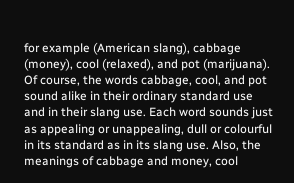for example (American slang), cabbage (money), cool (relaxed), and pot (marijuana). Of course, the words cabbage, cool, and pot sound alike in their ordinary standard use and in their slang use. Each word sounds just as appealing or unappealing, dull or colourful in its standard as in its slang use. Also, the meanings of cabbage and money, cool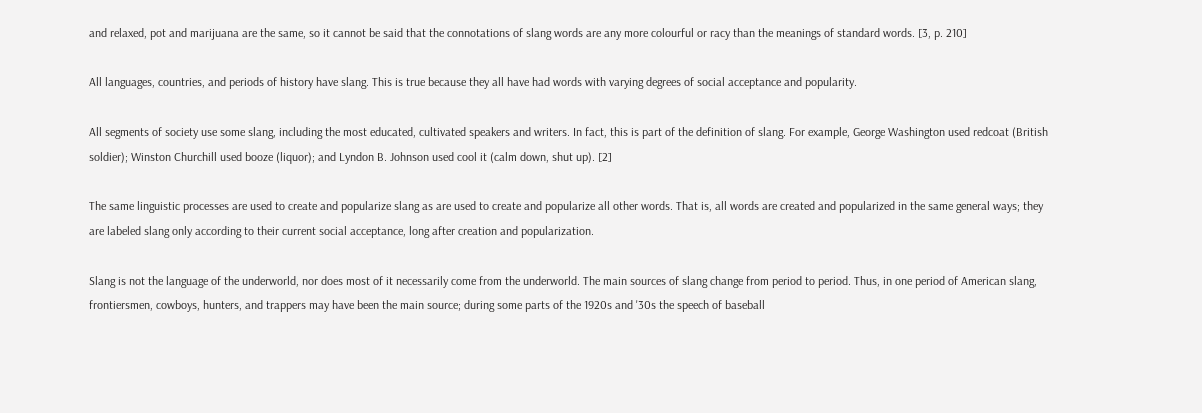and relaxed, pot and marijuana are the same, so it cannot be said that the connotations of slang words are any more colourful or racy than the meanings of standard words. [3, p. 210]

All languages, countries, and periods of history have slang. This is true because they all have had words with varying degrees of social acceptance and popularity.

All segments of society use some slang, including the most educated, cultivated speakers and writers. In fact, this is part of the definition of slang. For example, George Washington used redcoat (British soldier); Winston Churchill used booze (liquor); and Lyndon B. Johnson used cool it (calm down, shut up). [2]

The same linguistic processes are used to create and popularize slang as are used to create and popularize all other words. That is, all words are created and popularized in the same general ways; they are labeled slang only according to their current social acceptance, long after creation and popularization.

Slang is not the language of the underworld, nor does most of it necessarily come from the underworld. The main sources of slang change from period to period. Thus, in one period of American slang, frontiersmen, cowboys, hunters, and trappers may have been the main source; during some parts of the 1920s and '30s the speech of baseball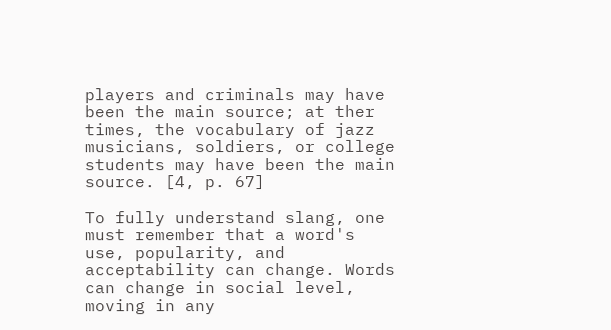players and criminals may have been the main source; at ther times, the vocabulary of jazz musicians, soldiers, or college students may have been the main source. [4, p. 67]

To fully understand slang, one must remember that a word's use, popularity, and acceptability can change. Words can change in social level, moving in any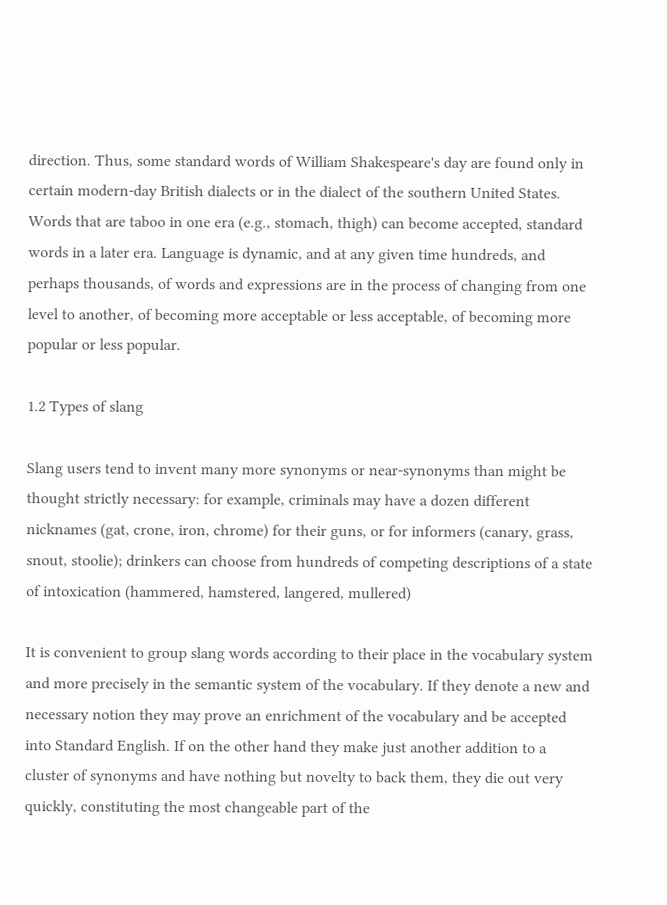direction. Thus, some standard words of William Shakespeare's day are found only in certain modern-day British dialects or in the dialect of the southern United States. Words that are taboo in one era (e.g., stomach, thigh) can become accepted, standard words in a later era. Language is dynamic, and at any given time hundreds, and perhaps thousands, of words and expressions are in the process of changing from one level to another, of becoming more acceptable or less acceptable, of becoming more popular or less popular.

1.2 Types of slang

Slang users tend to invent many more synonyms or near-synonyms than might be thought strictly necessary: for example, criminals may have a dozen different nicknames (gat, crone, iron, chrome) for their guns, or for informers (canary, grass, snout, stoolie); drinkers can choose from hundreds of competing descriptions of a state of intoxication (hammered, hamstered, langered, mullered)

It is convenient to group slang words according to their place in the vocabulary system and more precisely in the semantic system of the vocabulary. If they denote a new and necessary notion they may prove an enrichment of the vocabulary and be accepted into Standard English. If on the other hand they make just another addition to a cluster of synonyms and have nothing but novelty to back them, they die out very quickly, constituting the most changeable part of the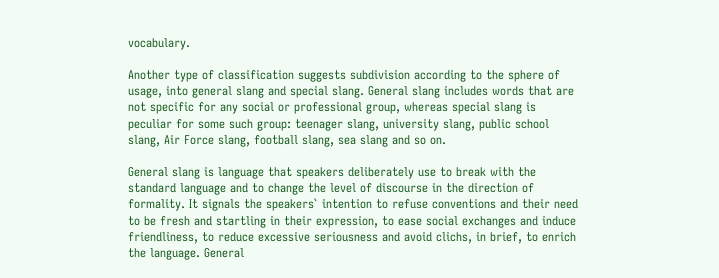vocabulary.

Another type of classification suggests subdivision according to the sphere of usage, into general slang and special slang. General slang includes words that are not specific for any social or professional group, whereas special slang is peculiar for some such group: teenager slang, university slang, public school slang, Air Force slang, football slang, sea slang and so on.

General slang is language that speakers deliberately use to break with the standard language and to change the level of discourse in the direction of formality. It signals the speakers` intention to refuse conventions and their need to be fresh and startling in their expression, to ease social exchanges and induce friendliness, to reduce excessive seriousness and avoid clichs, in brief, to enrich the language. General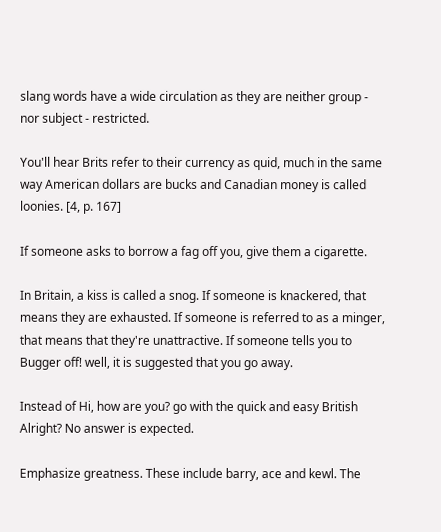slang words have a wide circulation as they are neither group - nor subject - restricted.

You'll hear Brits refer to their currency as quid, much in the same way American dollars are bucks and Canadian money is called loonies. [4, p. 167]

If someone asks to borrow a fag off you, give them a cigarette.

In Britain, a kiss is called a snog. If someone is knackered, that means they are exhausted. If someone is referred to as a minger, that means that they're unattractive. If someone tells you to Bugger off! well, it is suggested that you go away.

Instead of Hi, how are you? go with the quick and easy British Alright? No answer is expected.

Emphasize greatness. These include barry, ace and kewl. The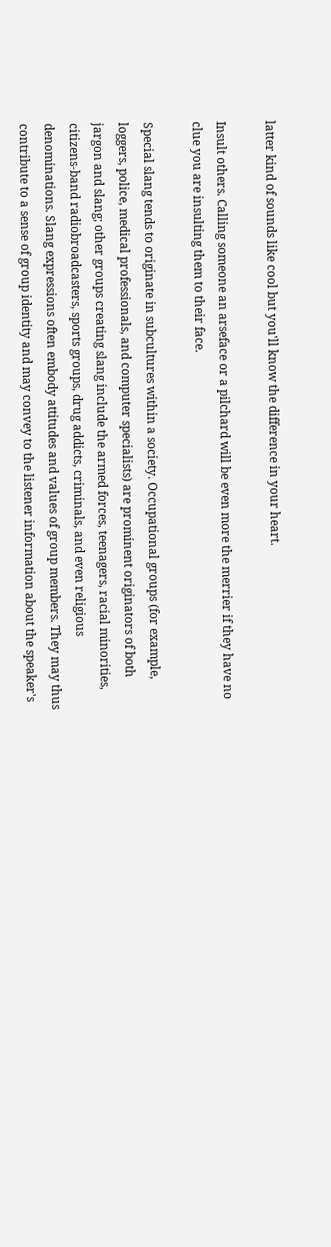latter kind of sounds like cool but you'll know the difference in your heart.

Insult others. Calling someone an arseface or a pilchard will be even more the merrier if they have no clue you are insulting them to their face.

Special slang tends to originate in subcultures within a society. Occupational groups (for example, loggers, police, medical professionals, and computer specialists) are prominent originators of both jargon and slang; other groups creating slang include the armed forces, teenagers, racial minorities, citizens-band radiobroadcasters, sports groups, drug addicts, criminals, and even religious denominations. Slang expressions often embody attitudes and values of group members. They may thus contribute to a sense of group identity and may convey to the listener information about the speaker's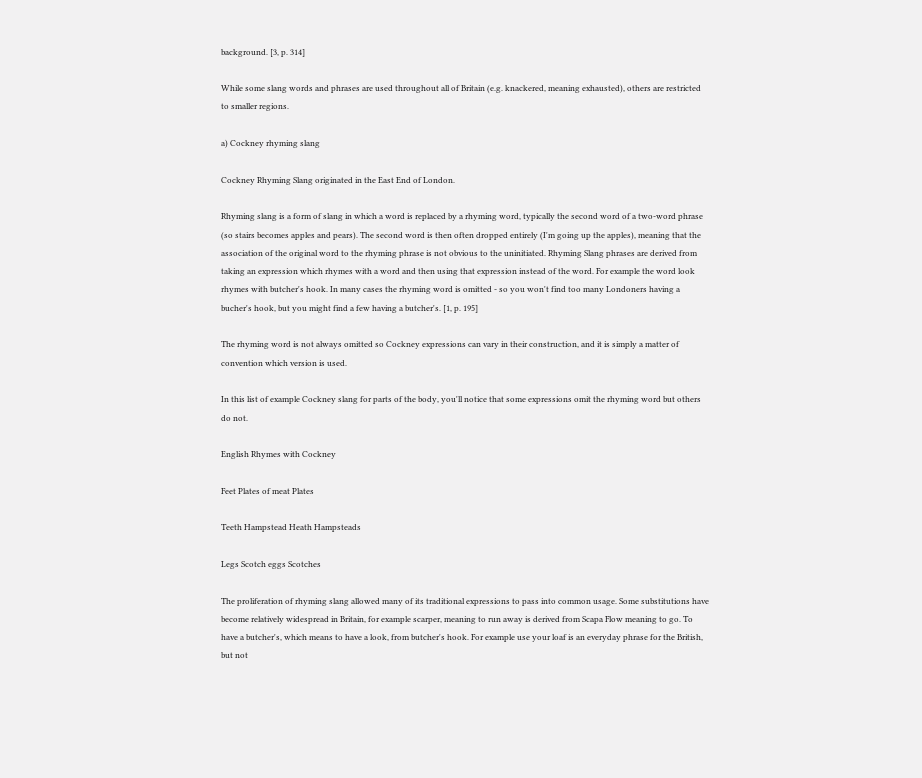background. [3, p. 314]

While some slang words and phrases are used throughout all of Britain (e.g. knackered, meaning exhausted), others are restricted to smaller regions.

a) Cockney rhyming slang

Cockney Rhyming Slang originated in the East End of London.

Rhyming slang is a form of slang in which a word is replaced by a rhyming word, typically the second word of a two-word phrase (so stairs becomes apples and pears). The second word is then often dropped entirely (I'm going up the apples), meaning that the association of the original word to the rhyming phrase is not obvious to the uninitiated. Rhyming Slang phrases are derived from taking an expression which rhymes with a word and then using that expression instead of the word. For example the word look rhymes with butcher's hook. In many cases the rhyming word is omitted - so you won't find too many Londoners having a bucher's hook, but you might find a few having a butcher's. [1, p. 195]

The rhyming word is not always omitted so Cockney expressions can vary in their construction, and it is simply a matter of convention which version is used.

In this list of example Cockney slang for parts of the body, you'll notice that some expressions omit the rhyming word but others do not.

English Rhymes with Cockney

Feet Plates of meat Plates

Teeth Hampstead Heath Hampsteads

Legs Scotch eggs Scotches

The proliferation of rhyming slang allowed many of its traditional expressions to pass into common usage. Some substitutions have become relatively widespread in Britain, for example scarper, meaning to run away is derived from Scapa Flow meaning to go. To have a butcher's, which means to have a look, from butcher's hook. For example use your loaf is an everyday phrase for the British, but not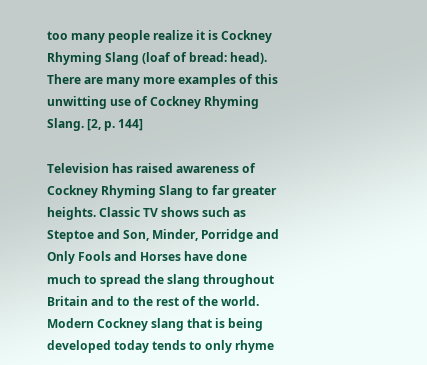too many people realize it is Cockney Rhyming Slang (loaf of bread: head). There are many more examples of this unwitting use of Cockney Rhyming Slang. [2, p. 144]

Television has raised awareness of Cockney Rhyming Slang to far greater heights. Classic TV shows such as Steptoe and Son, Minder, Porridge and Only Fools and Horses have done much to spread the slang throughout Britain and to the rest of the world. Modern Cockney slang that is being developed today tends to only rhyme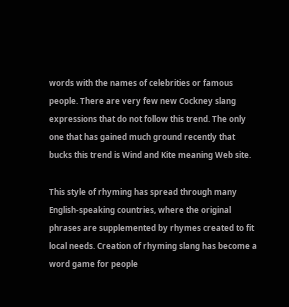words with the names of celebrities or famous people. There are very few new Cockney slang expressions that do not follow this trend. The only one that has gained much ground recently that bucks this trend is Wind and Kite meaning Web site.

This style of rhyming has spread through many English-speaking countries, where the original phrases are supplemented by rhymes created to fit local needs. Creation of rhyming slang has become a word game for people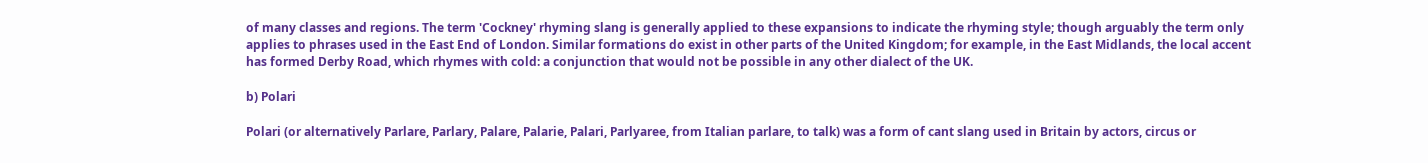of many classes and regions. The term 'Cockney' rhyming slang is generally applied to these expansions to indicate the rhyming style; though arguably the term only applies to phrases used in the East End of London. Similar formations do exist in other parts of the United Kingdom; for example, in the East Midlands, the local accent has formed Derby Road, which rhymes with cold: a conjunction that would not be possible in any other dialect of the UK.

b) Polari

Polari (or alternatively Parlare, Parlary, Palare, Palarie, Palari, Parlyaree, from Italian parlare, to talk) was a form of cant slang used in Britain by actors, circus or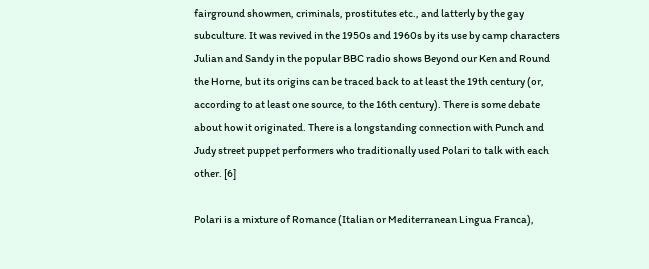fairground showmen, criminals, prostitutes etc., and latterly by the gay subculture. It was revived in the 1950s and 1960s by its use by camp characters Julian and Sandy in the popular BBC radio shows Beyond our Ken and Round the Horne, but its origins can be traced back to at least the 19th century (or, according to at least one source, to the 16th century). There is some debate about how it originated. There is a longstanding connection with Punch and Judy street puppet performers who traditionally used Polari to talk with each other. [6]

Polari is a mixture of Romance (Italian or Mediterranean Lingua Franca),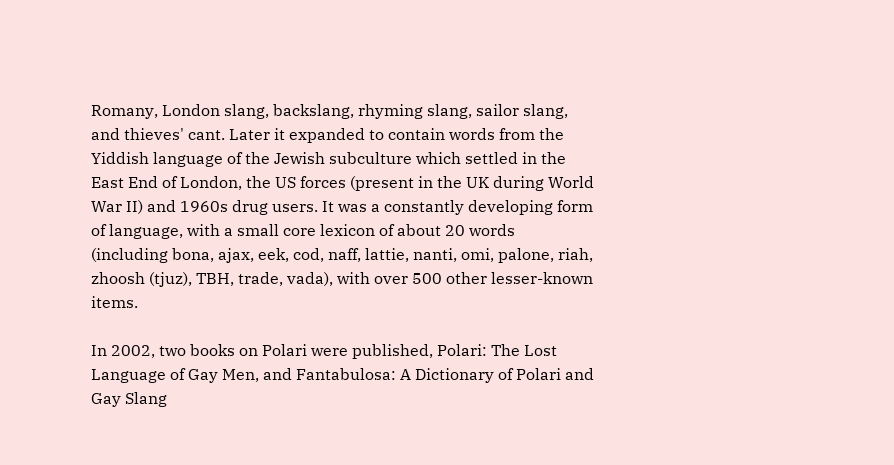Romany, London slang, backslang, rhyming slang, sailor slang, and thieves' cant. Later it expanded to contain words from the Yiddish language of the Jewish subculture which settled in the East End of London, the US forces (present in the UK during World War II) and 1960s drug users. It was a constantly developing form of language, with a small core lexicon of about 20 words (including bona, ajax, eek, cod, naff, lattie, nanti, omi, palone, riah, zhoosh (tjuz), TBH, trade, vada), with over 500 other lesser-known items.

In 2002, two books on Polari were published, Polari: The Lost Language of Gay Men, and Fantabulosa: A Dictionary of Polari and Gay Slang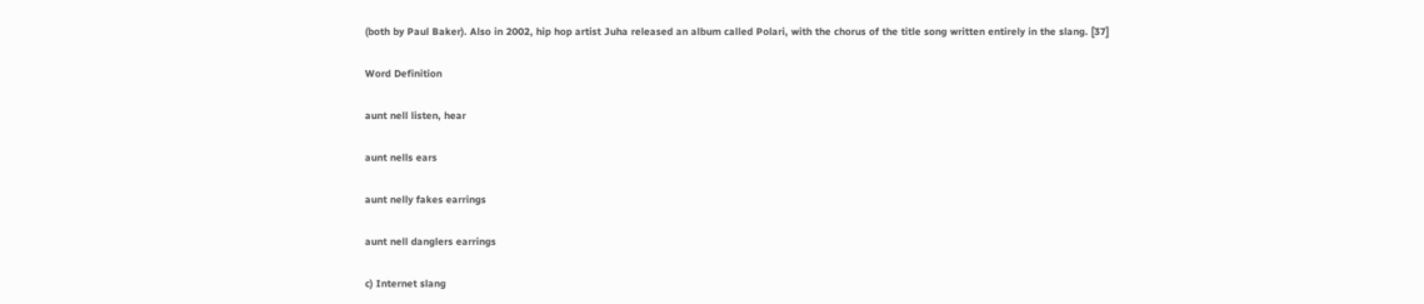(both by Paul Baker). Also in 2002, hip hop artist Juha released an album called Polari, with the chorus of the title song written entirely in the slang. [37]

Word Definition

aunt nell listen, hear

aunt nells ears

aunt nelly fakes earrings

aunt nell danglers earrings

c) Internet slang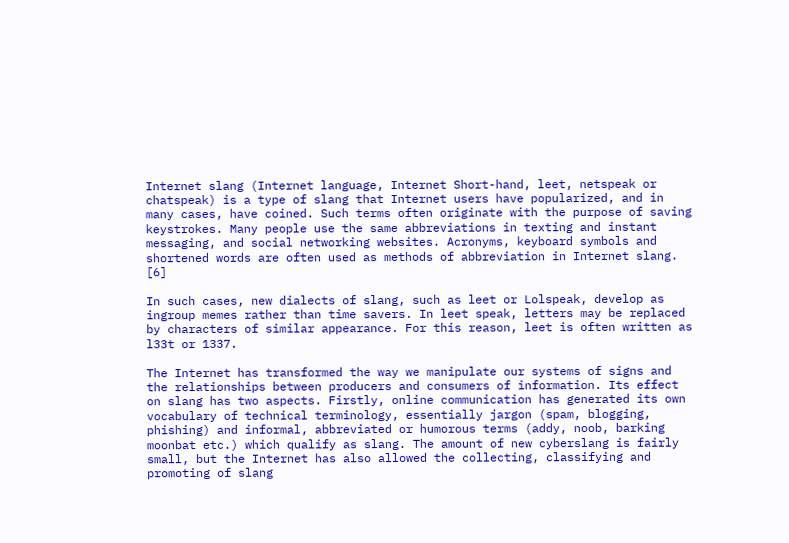Internet slang (Internet language, Internet Short-hand, leet, netspeak or chatspeak) is a type of slang that Internet users have popularized, and in many cases, have coined. Such terms often originate with the purpose of saving keystrokes. Many people use the same abbreviations in texting and instant messaging, and social networking websites. Acronyms, keyboard symbols and shortened words are often used as methods of abbreviation in Internet slang. [6]

In such cases, new dialects of slang, such as leet or Lolspeak, develop as ingroup memes rather than time savers. In leet speak, letters may be replaced by characters of similar appearance. For this reason, leet is often written as l33t or 1337.

The Internet has transformed the way we manipulate our systems of signs and the relationships between producers and consumers of information. Its effect on slang has two aspects. Firstly, online communication has generated its own vocabulary of technical terminology, essentially jargon (spam, blogging, phishing) and informal, abbreviated or humorous terms (addy, noob, barking moonbat etc.) which qualify as slang. The amount of new cyberslang is fairly small, but the Internet has also allowed the collecting, classifying and promoting of slang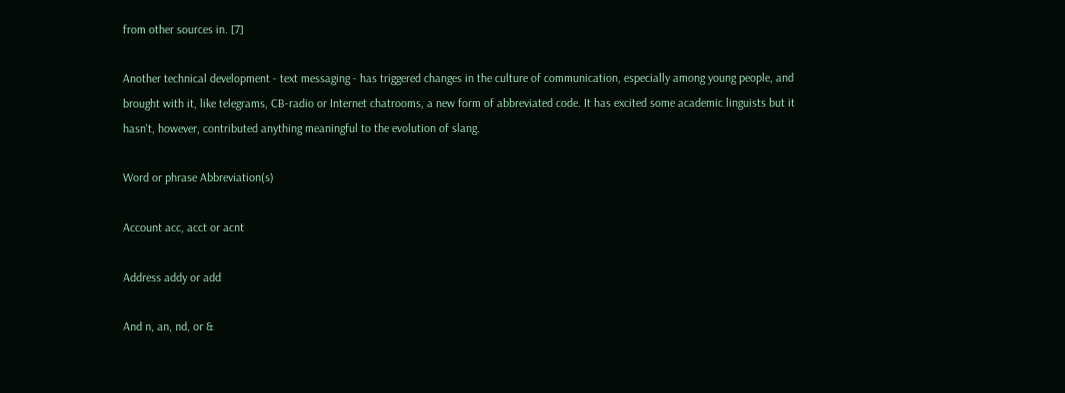from other sources in. [7]

Another technical development - text messaging - has triggered changes in the culture of communication, especially among young people, and brought with it, like telegrams, CB-radio or Internet chatrooms, a new form of abbreviated code. It has excited some academic linguists but it hasn't, however, contributed anything meaningful to the evolution of slang.

Word or phrase Abbreviation(s)

Account acc, acct or acnt

Address addy or add

And n, an, nd, or &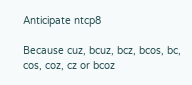Anticipate ntcp8

Because cuz, bcuz, bcz, bcos, bc, cos, coz, cz or bcoz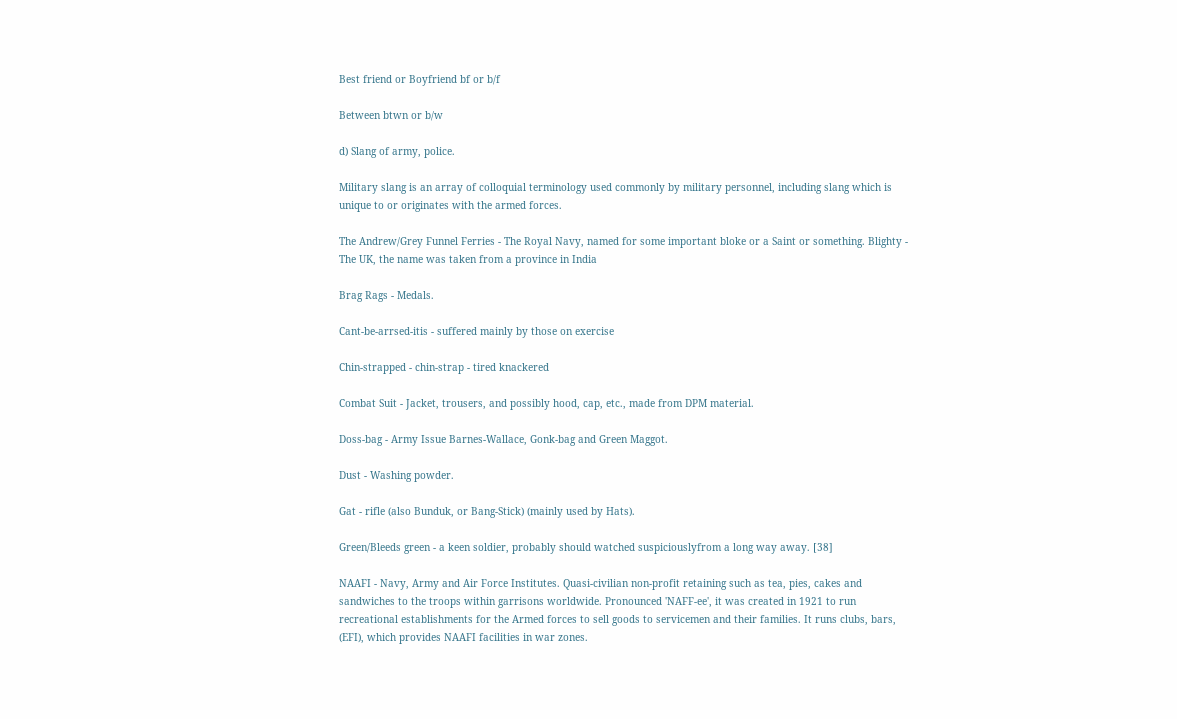Best friend or Boyfriend bf or b/f

Between btwn or b/w

d) Slang of army, police.

Military slang is an array of colloquial terminology used commonly by military personnel, including slang which is unique to or originates with the armed forces.

The Andrew/Grey Funnel Ferries - The Royal Navy, named for some important bloke or a Saint or something. Blighty - The UK, the name was taken from a province in India

Brag Rags - Medals.

Cant-be-arrsed-itis - suffered mainly by those on exercise

Chin-strapped - chin-strap - tired knackered

Combat Suit - Jacket, trousers, and possibly hood, cap, etc., made from DPM material.

Doss-bag - Army Issue Barnes-Wallace, Gonk-bag and Green Maggot.

Dust - Washing powder.

Gat - rifle (also Bunduk, or Bang-Stick) (mainly used by Hats).

Green/Bleeds green - a keen soldier, probably should watched suspiciouslyfrom a long way away. [38]

NAAFI - Navy, Army and Air Force Institutes. Quasi-civilian non-profit retaining such as tea, pies, cakes and sandwiches to the troops within garrisons worldwide. Pronounced 'NAFF-ee', it was created in 1921 to run recreational establishments for the Armed forces to sell goods to servicemen and their families. It runs clubs, bars, (EFI), which provides NAAFI facilities in war zones.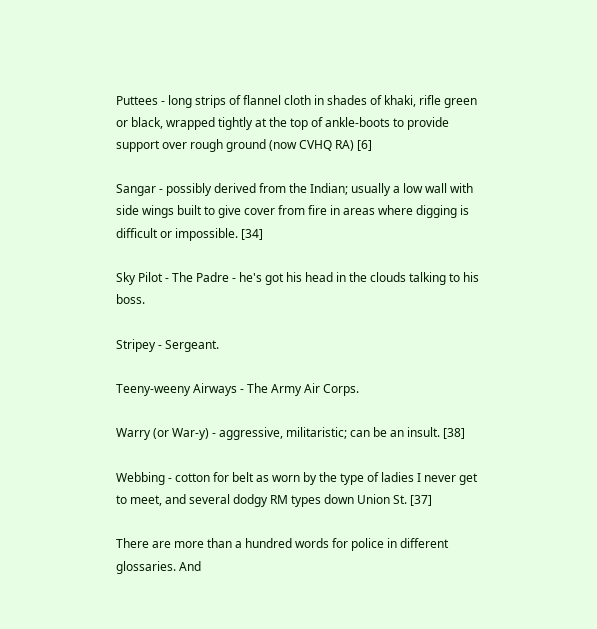Puttees - long strips of flannel cloth in shades of khaki, rifle green or black, wrapped tightly at the top of ankle-boots to provide support over rough ground (now CVHQ RA) [6]

Sangar - possibly derived from the Indian; usually a low wall with side wings built to give cover from fire in areas where digging is difficult or impossible. [34]

Sky Pilot - The Padre - he's got his head in the clouds talking to his boss.

Stripey - Sergeant.

Teeny-weeny Airways - The Army Air Corps.

Warry (or War-y) - aggressive, militaristic; can be an insult. [38]

Webbing - cotton for belt as worn by the type of ladies I never get to meet, and several dodgy RM types down Union St. [37]

There are more than a hundred words for police in different glossaries. And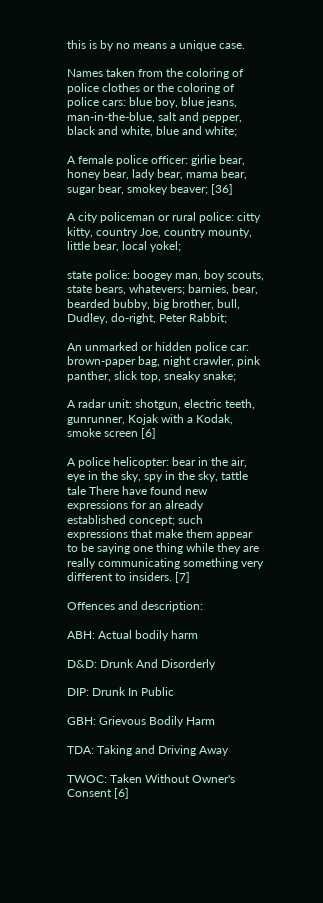this is by no means a unique case.

Names taken from the coloring of police clothes or the coloring of police cars: blue boy, blue jeans, man-in-the-blue, salt and pepper, black and white, blue and white;

A female police officer: girlie bear, honey bear, lady bear, mama bear, sugar bear, smokey beaver; [36]

A city policeman or rural police: citty kitty, country Joe, country mounty, little bear, local yokel;

state police: boogey man, boy scouts, state bears, whatevers; barnies, bear, bearded bubby, big brother, bull, Dudley, do-right, Peter Rabbit;

An unmarked or hidden police car: brown-paper bag, night crawler, pink panther, slick top, sneaky snake;

A radar unit: shotgun, electric teeth, gunrunner, Kojak with a Kodak, smoke screen [6]

A police helicopter: bear in the air, eye in the sky, spy in the sky, tattle tale There have found new expressions for an already established concept; such expressions that make them appear to be saying one thing while they are really communicating something very different to insiders. [7]

Offences and description:

ABH: Actual bodily harm

D&D: Drunk And Disorderly

DIP: Drunk In Public

GBH: Grievous Bodily Harm

TDA: Taking and Driving Away

TWOC: Taken Without Owner's Consent [6]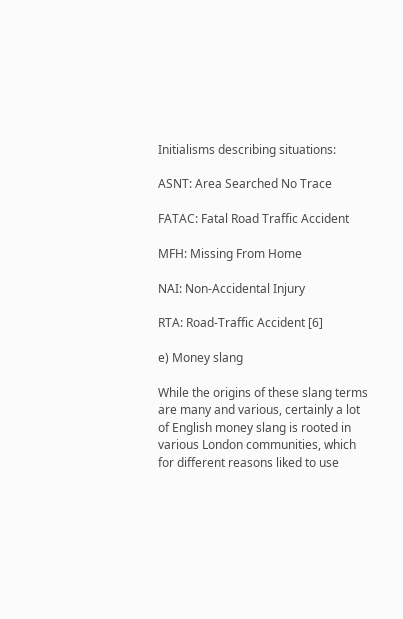Initialisms describing situations:

ASNT: Area Searched No Trace

FATAC: Fatal Road Traffic Accident

MFH: Missing From Home

NAI: Non-Accidental Injury

RTA: Road-Traffic Accident [6]

e) Money slang

While the origins of these slang terms are many and various, certainly a lot of English money slang is rooted in various London communities, which for different reasons liked to use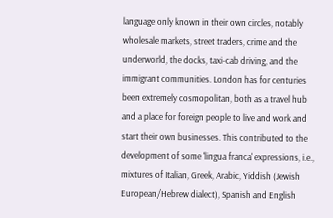language only known in their own circles, notably wholesale markets, street traders, crime and the underworld, the docks, taxi-cab driving, and the immigrant communities. London has for centuries been extremely cosmopolitan, both as a travel hub and a place for foreign people to live and work and start their own businesses. This contributed to the development of some 'lingua franca' expressions, i.e., mixtures of Italian, Greek, Arabic, Yiddish (Jewish European/Hebrew dialect), Spanish and English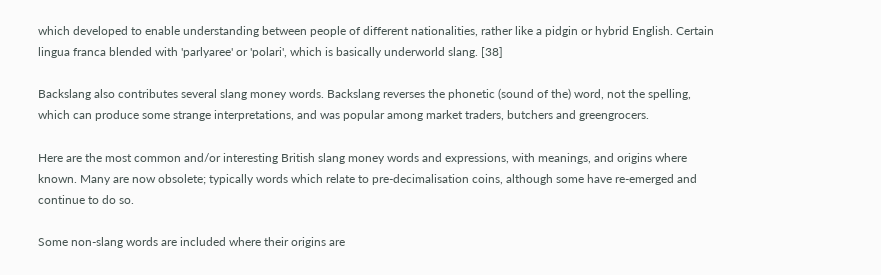which developed to enable understanding between people of different nationalities, rather like a pidgin or hybrid English. Certain lingua franca blended with 'parlyaree' or 'polari', which is basically underworld slang. [38]

Backslang also contributes several slang money words. Backslang reverses the phonetic (sound of the) word, not the spelling, which can produce some strange interpretations, and was popular among market traders, butchers and greengrocers.

Here are the most common and/or interesting British slang money words and expressions, with meanings, and origins where known. Many are now obsolete; typically words which relate to pre-decimalisation coins, although some have re-emerged and continue to do so.

Some non-slang words are included where their origins are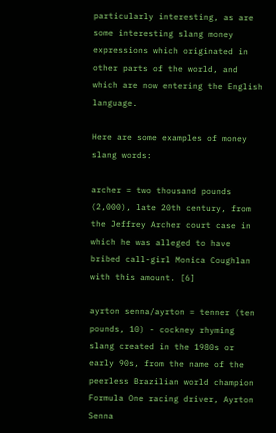particularly interesting, as are some interesting slang money expressions which originated in other parts of the world, and which are now entering the English language.

Here are some examples of money slang words:

archer = two thousand pounds (2,000), late 20th century, from the Jeffrey Archer court case in which he was alleged to have bribed call-girl Monica Coughlan with this amount. [6]

ayrton senna/ayrton = tenner (ten pounds, 10) - cockney rhyming slang created in the 1980s or early 90s, from the name of the peerless Brazilian world champion Formula One racing driver, Ayrton Senna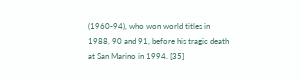(1960-94), who won world titles in 1988, 90 and 91, before his tragic death at San Marino in 1994. [35]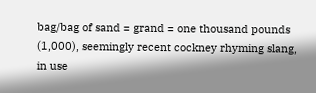bag/bag of sand = grand = one thousand pounds (1,000), seemingly recent cockney rhyming slang, in use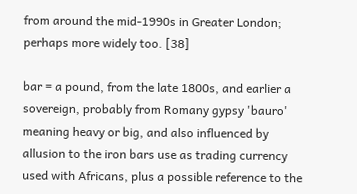from around the mid-1990s in Greater London; perhaps more widely too. [38]

bar = a pound, from the late 1800s, and earlier a sovereign, probably from Romany gypsy 'bauro' meaning heavy or big, and also influenced by allusion to the iron bars use as trading currency used with Africans, plus a possible reference to the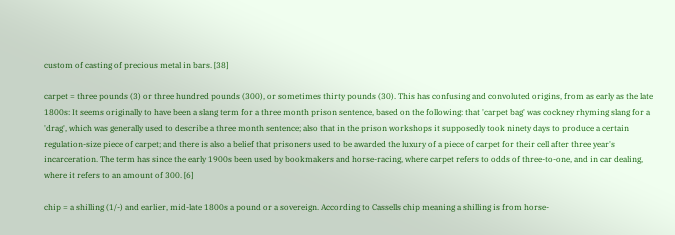custom of casting of precious metal in bars. [38]

carpet = three pounds (3) or three hundred pounds (300), or sometimes thirty pounds (30). This has confusing and convoluted origins, from as early as the late 1800s: It seems originally to have been a slang term for a three month prison sentence, based on the following: that 'carpet bag' was cockney rhyming slang for a 'drag', which was generally used to describe a three month sentence; also that in the prison workshops it supposedly took ninety days to produce a certain regulation-size piece of carpet; and there is also a belief that prisoners used to be awarded the luxury of a piece of carpet for their cell after three year's incarceration. The term has since the early 1900s been used by bookmakers and horse-racing, where carpet refers to odds of three-to-one, and in car dealing, where it refers to an amount of 300. [6]

chip = a shilling (1/-) and earlier, mid-late 1800s a pound or a sovereign. According to Cassells chip meaning a shilling is from horse-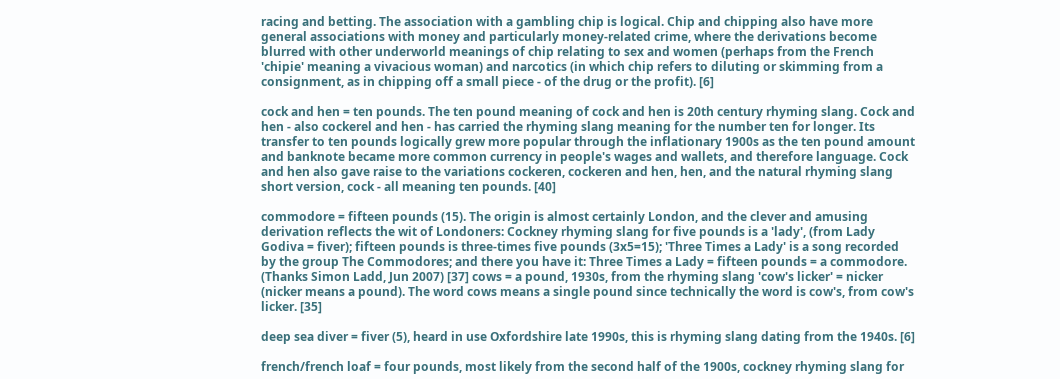racing and betting. The association with a gambling chip is logical. Chip and chipping also have more general associations with money and particularly money-related crime, where the derivations become blurred with other underworld meanings of chip relating to sex and women (perhaps from the French 'chipie' meaning a vivacious woman) and narcotics (in which chip refers to diluting or skimming from a consignment, as in chipping off a small piece - of the drug or the profit). [6]

cock and hen = ten pounds. The ten pound meaning of cock and hen is 20th century rhyming slang. Cock and hen - also cockerel and hen - has carried the rhyming slang meaning for the number ten for longer. Its transfer to ten pounds logically grew more popular through the inflationary 1900s as the ten pound amount and banknote became more common currency in people's wages and wallets, and therefore language. Cock and hen also gave raise to the variations cockeren, cockeren and hen, hen, and the natural rhyming slang short version, cock - all meaning ten pounds. [40]

commodore = fifteen pounds (15). The origin is almost certainly London, and the clever and amusing derivation reflects the wit of Londoners: Cockney rhyming slang for five pounds is a 'lady', (from Lady Godiva = fiver); fifteen pounds is three-times five pounds (3x5=15); 'Three Times a Lady' is a song recorded by the group The Commodores; and there you have it: Three Times a Lady = fifteen pounds = a commodore. (Thanks Simon Ladd, Jun 2007) [37] cows = a pound, 1930s, from the rhyming slang 'cow's licker' = nicker (nicker means a pound). The word cows means a single pound since technically the word is cow's, from cow's licker. [35]

deep sea diver = fiver (5), heard in use Oxfordshire late 1990s, this is rhyming slang dating from the 1940s. [6]

french/french loaf = four pounds, most likely from the second half of the 1900s, cockney rhyming slang for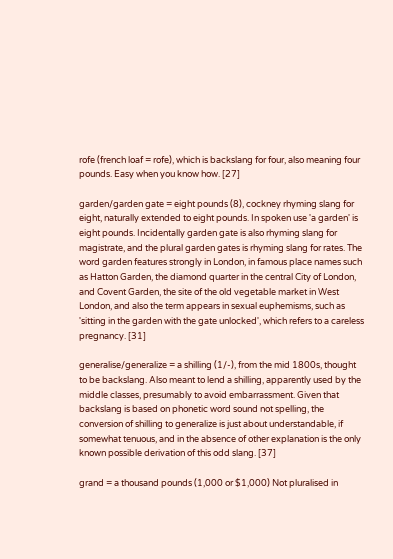rofe (french loaf = rofe), which is backslang for four, also meaning four pounds. Easy when you know how. [27]

garden/garden gate = eight pounds (8), cockney rhyming slang for eight, naturally extended to eight pounds. In spoken use 'a garden' is eight pounds. Incidentally garden gate is also rhyming slang for magistrate, and the plural garden gates is rhyming slang for rates. The word garden features strongly in London, in famous place names such as Hatton Garden, the diamond quarter in the central City of London, and Covent Garden, the site of the old vegetable market in West London, and also the term appears in sexual euphemisms, such as 'sitting in the garden with the gate unlocked', which refers to a careless pregnancy. [31]

generalise/generalize = a shilling (1/-), from the mid 1800s, thought to be backslang. Also meant to lend a shilling, apparently used by the middle classes, presumably to avoid embarrassment. Given that backslang is based on phonetic word sound not spelling, the conversion of shilling to generalize is just about understandable, if somewhat tenuous, and in the absence of other explanation is the only known possible derivation of this odd slang. [37]

grand = a thousand pounds (1,000 or $1,000) Not pluralised in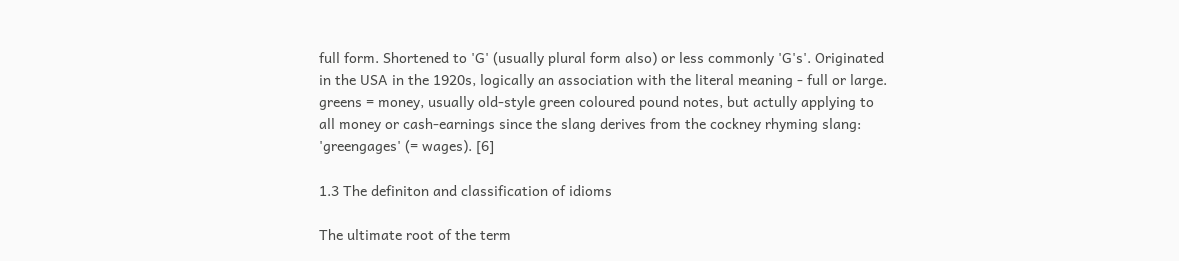full form. Shortened to 'G' (usually plural form also) or less commonly 'G's'. Originated in the USA in the 1920s, logically an association with the literal meaning - full or large. greens = money, usually old-style green coloured pound notes, but actully applying to all money or cash-earnings since the slang derives from the cockney rhyming slang: 'greengages' (= wages). [6]

1.3 The definiton and classification of idioms

The ultimate root of the term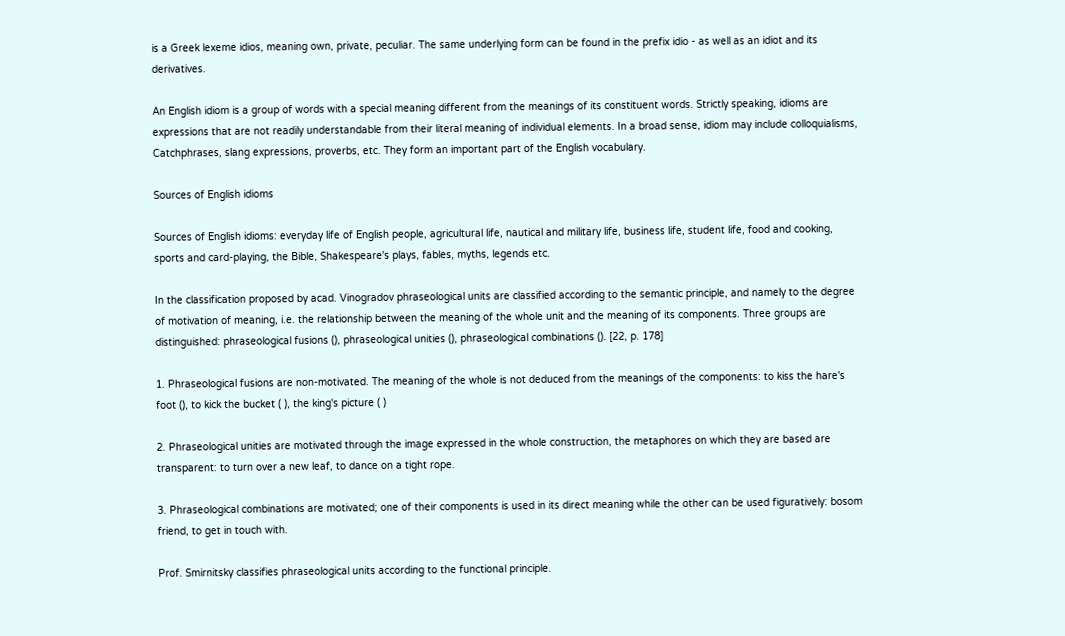is a Greek lexeme idios, meaning own, private, peculiar. The same underlying form can be found in the prefix idio - as well as an idiot and its derivatives.

An English idiom is a group of words with a special meaning different from the meanings of its constituent words. Strictly speaking, idioms are expressions that are not readily understandable from their literal meaning of individual elements. In a broad sense, idiom may include colloquialisms, Catchphrases, slang expressions, proverbs, etc. They form an important part of the English vocabulary.

Sources of English idioms

Sources of English idioms: everyday life of English people, agricultural life, nautical and military life, business life, student life, food and cooking, sports and card-playing, the Bible, Shakespeare's plays, fables, myths, legends etc.

In the classification proposed by acad. Vinogradov phraseological units are classified according to the semantic principle, and namely to the degree of motivation of meaning, i.e. the relationship between the meaning of the whole unit and the meaning of its components. Three groups are distinguished: phraseological fusions (), phraseological unities (), phraseological combinations (). [22, p. 178]

1. Phraseological fusions are non-motivated. The meaning of the whole is not deduced from the meanings of the components: to kiss the hare's foot (), to kick the bucket ( ), the king's picture ( )

2. Phraseological unities are motivated through the image expressed in the whole construction, the metaphores on which they are based are transparent: to turn over a new leaf, to dance on a tight rope.

3. Phraseological combinations are motivated; one of their components is used in its direct meaning while the other can be used figuratively: bosom friend, to get in touch with.

Prof. Smirnitsky classifies phraseological units according to the functional principle.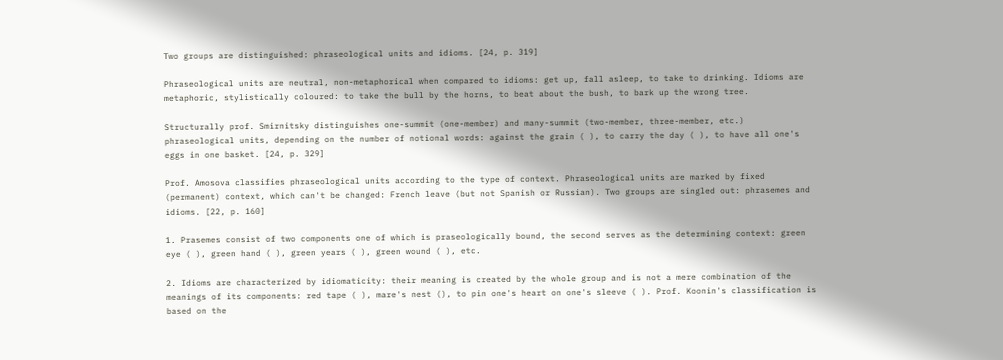Two groups are distinguished: phraseological units and idioms. [24, p. 319]

Phraseological units are neutral, non-metaphorical when compared to idioms: get up, fall asleep, to take to drinking. Idioms are metaphoric, stylistically coloured: to take the bull by the horns, to beat about the bush, to bark up the wrong tree.

Structurally prof. Smirnitsky distinguishes one-summit (one-member) and many-summit (two-member, three-member, etc.) phraseological units, depending on the number of notional words: against the grain ( ), to carry the day ( ), to have all one's eggs in one basket. [24, p. 329]

Prof. Amosova classifies phraseological units according to the type of context. Phraseological units are marked by fixed (permanent) context, which can't be changed: French leave (but not Spanish or Russian). Two groups are singled out: phrasemes and idioms. [22, p. 160]

1. Prasemes consist of two components one of which is praseologically bound, the second serves as the determining context: green eye ( ), green hand ( ), green years ( ), green wound ( ), etc.

2. Idioms are characterized by idiomaticity: their meaning is created by the whole group and is not a mere combination of the meanings of its components: red tape ( ), mare's nest (), to pin one's heart on one's sleeve ( ). Prof. Koonin's classification is based on the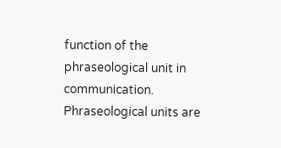function of the phraseological unit in communication. Phraseological units are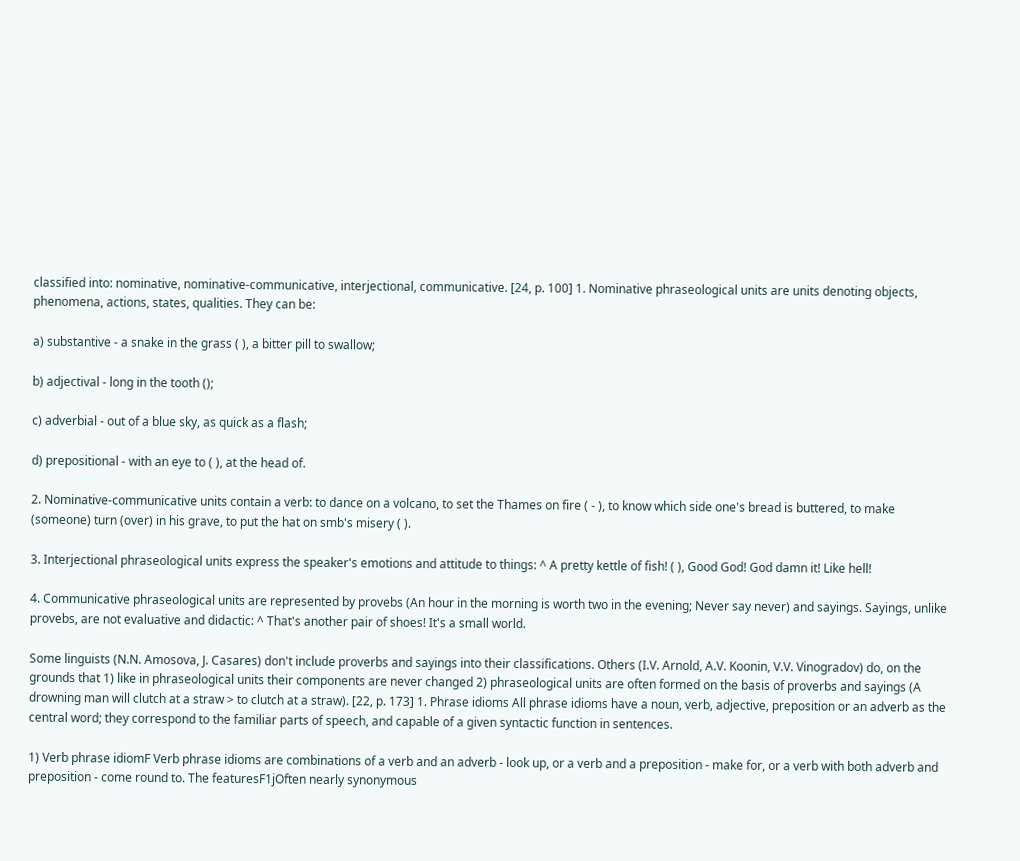classified into: nominative, nominative-communicative, interjectional, communicative. [24, p. 100] 1. Nominative phraseological units are units denoting objects, phenomena, actions, states, qualities. They can be:

a) substantive - a snake in the grass ( ), a bitter pill to swallow;

b) adjectival - long in the tooth ();

c) adverbial - out of a blue sky, as quick as a flash;

d) prepositional - with an eye to ( ), at the head of.

2. Nominative-communicative units contain a verb: to dance on a volcano, to set the Thames on fire ( - ), to know which side one's bread is buttered, to make (someone) turn (over) in his grave, to put the hat on smb's misery ( ).

3. Interjectional phraseological units express the speaker's emotions and attitude to things: ^ A pretty kettle of fish! ( ), Good God! God damn it! Like hell!

4. Communicative phraseological units are represented by provebs (An hour in the morning is worth two in the evening; Never say never) and sayings. Sayings, unlike provebs, are not evaluative and didactic: ^ That's another pair of shoes! It's a small world.

Some linguists (N.N. Amosova, J. Casares) don't include proverbs and sayings into their classifications. Others (I.V. Arnold, A.V. Koonin, V.V. Vinogradov) do, on the grounds that 1) like in phraseological units their components are never changed 2) phraseological units are often formed on the basis of proverbs and sayings (A drowning man will clutch at a straw > to clutch at a straw). [22, p. 173] 1. Phrase idioms All phrase idioms have a noun, verb, adjective, preposition or an adverb as the central word; they correspond to the familiar parts of speech, and capable of a given syntactic function in sentences.

1) Verb phrase idiomF Verb phrase idioms are combinations of a verb and an adverb - look up, or a verb and a preposition - make for, or a verb with both adverb and preposition - come round to. The featuresF1jOften nearly synonymous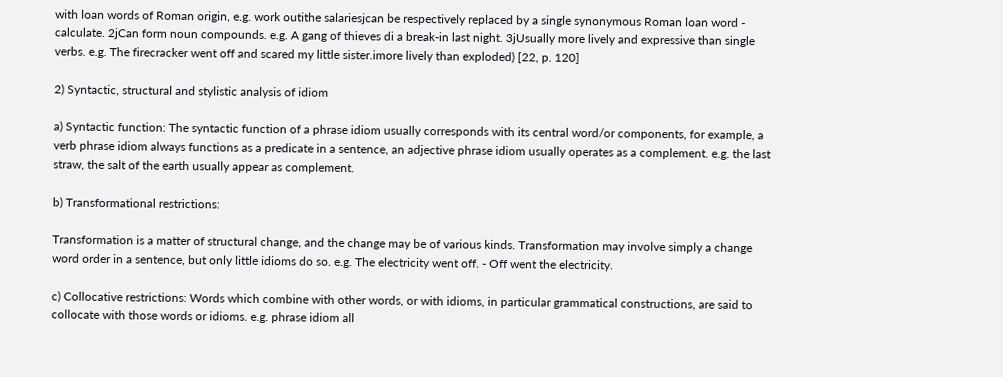with loan words of Roman origin, e.g. work outithe salariesjcan be respectively replaced by a single synonymous Roman loan word - calculate. 2jCan form noun compounds. e.g. A gang of thieves di a break-in last night. 3jUsually more lively and expressive than single verbs. e.g. The firecracker went off and scared my little sister.imore lively than exploded) [22, p. 120]

2) Syntactic, structural and stylistic analysis of idiom

a) Syntactic function: The syntactic function of a phrase idiom usually corresponds with its central word/or components, for example, a verb phrase idiom always functions as a predicate in a sentence, an adjective phrase idiom usually operates as a complement. e.g. the last straw, the salt of the earth usually appear as complement.

b) Transformational restrictions:

Transformation is a matter of structural change, and the change may be of various kinds. Transformation may involve simply a change word order in a sentence, but only little idioms do so. e.g. The electricity went off. - Off went the electricity.

c) Collocative restrictions: Words which combine with other words, or with idioms, in particular grammatical constructions, are said to collocate with those words or idioms. e.g. phrase idiom all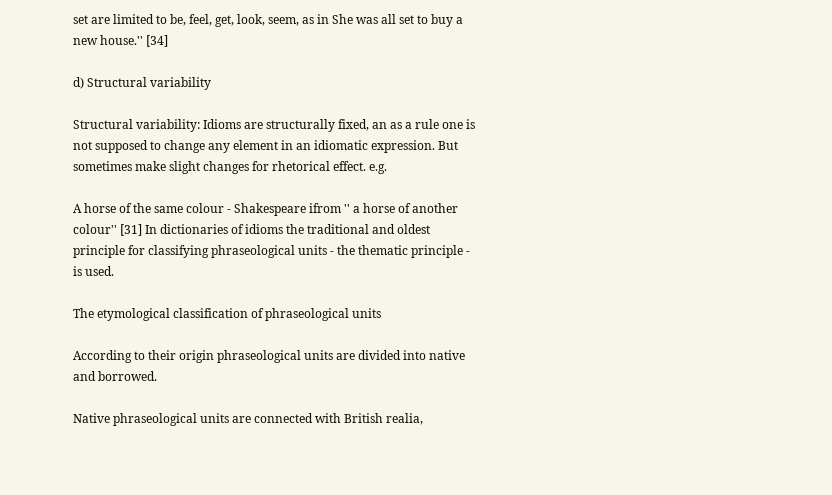set are limited to be, feel, get, look, seem, as in She was all set to buy a new house.'' [34]

d) Structural variability

Structural variability: Idioms are structurally fixed, an as a rule one is not supposed to change any element in an idiomatic expression. But sometimes make slight changes for rhetorical effect. e.g.

A horse of the same colour - Shakespeare ifrom '' a horse of another colour'' [31] In dictionaries of idioms the traditional and oldest principle for classifying phraseological units - the thematic principle - is used.

The etymological classification of phraseological units

According to their origin phraseological units are divided into native and borrowed.

Native phraseological units are connected with British realia,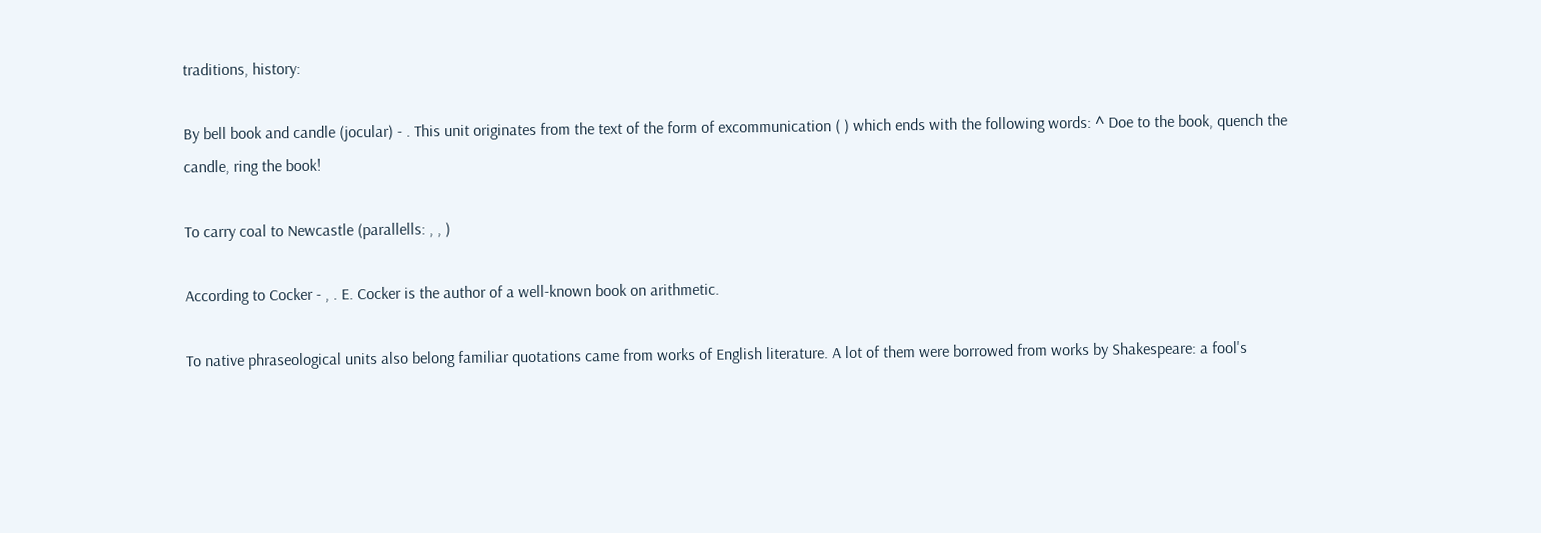traditions, history:

By bell book and candle (jocular) - . This unit originates from the text of the form of excommunication ( ) which ends with the following words: ^ Doe to the book, quench the candle, ring the book!

To carry coal to Newcastle (parallells: , , )

According to Cocker - , . E. Cocker is the author of a well-known book on arithmetic.

To native phraseological units also belong familiar quotations came from works of English literature. A lot of them were borrowed from works by Shakespeare: a fool's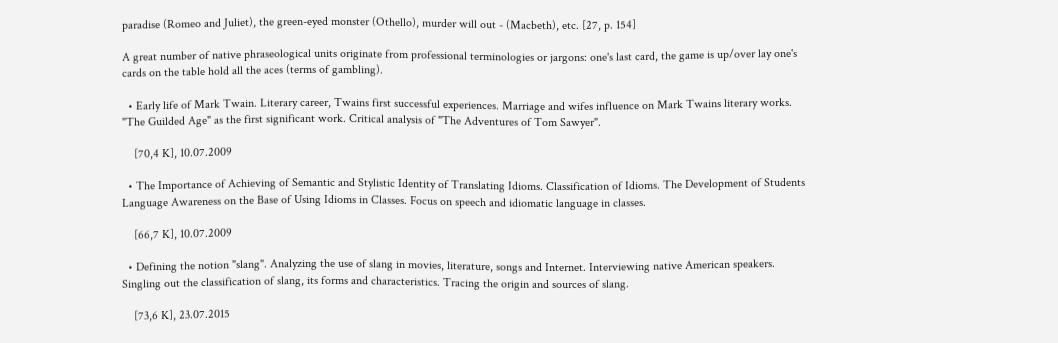paradise (Romeo and Juliet), the green-eyed monster (Othello), murder will out - (Macbeth), etc. [27, p. 154]

A great number of native phraseological units originate from professional terminologies or jargons: one's last card, the game is up/over lay one's cards on the table hold all the aces (terms of gambling).

  • Early life of Mark Twain. Literary career, Twains first successful experiences. Marriage and wifes influence on Mark Twains literary works. "The Guilded Age" as the first significant work. Critical analysis of "The Adventures of Tom Sawyer".

    [70,4 K], 10.07.2009

  • The Importance of Achieving of Semantic and Stylistic Identity of Translating Idioms. Classification of Idioms. The Development of Students Language Awareness on the Base of Using Idioms in Classes. Focus on speech and idiomatic language in classes.

    [66,7 K], 10.07.2009

  • Defining the notion "slang". Analyzing the use of slang in movies, literature, songs and Internet. Interviewing native American speakers. Singling out the classification of slang, its forms and characteristics. Tracing the origin and sources of slang.

    [73,6 K], 23.07.2015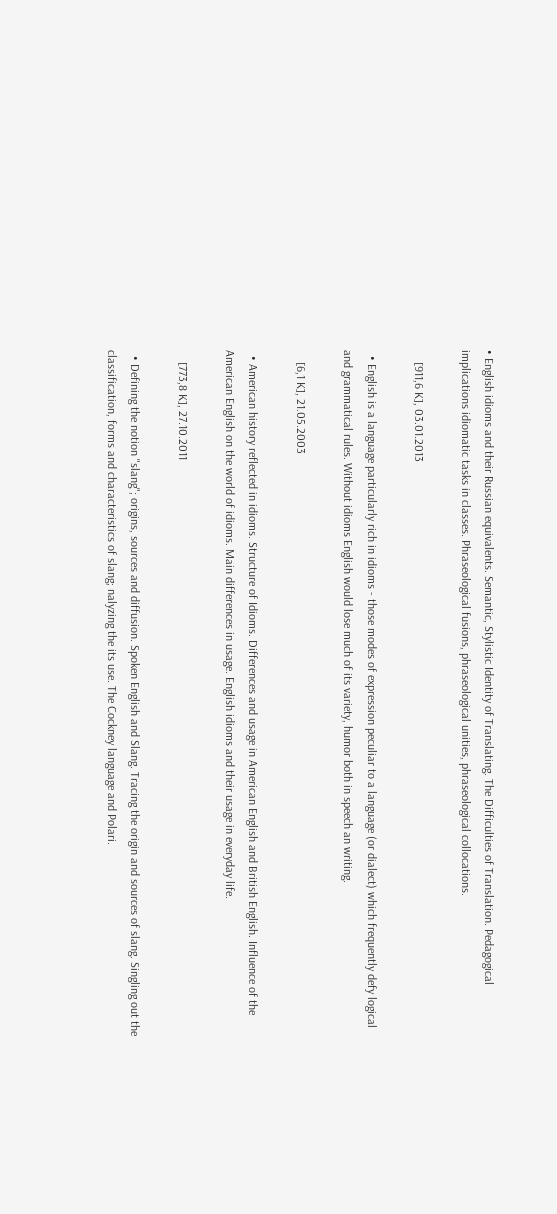• English idioms and their Russian equivalents. Semantic, Stylistic Identity of Translating. The Difficulties of Translation. Pedagogical implications idiomatic tasks in classes. Phraseological fusions, phraseological unities, phraseological collocations.

    [911,6 K], 03.01.2013

  • English is a language particularly rich in idioms - those modes of expression peculiar to a language (or dialect) which frequently defy logical and grammatical rules. Without idioms English would lose much of its variety, humor both in speech an writing.

    [6,1 K], 21.05.2003

  • American history reflected in idioms. Structure of Idioms. Differences and usage in American English and British English. Influence of the American English on the world of idioms. Main differences in usage. English idioms and their usage in everyday life.

    [773,8 K], 27.10.2011

  • Defining the notion "slang"; origins, sources and diffusion. Spoken English and Slang. Tracing the origin and sources of slang. Singling out the classification, forms and characteristics of slang; nalyzing the its use. The Cockney language and Polari.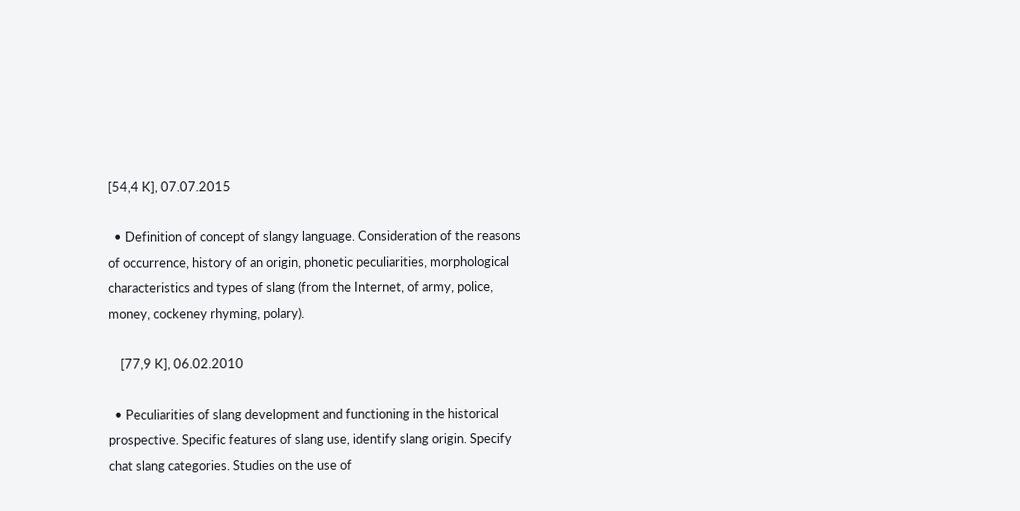[54,4 K], 07.07.2015

  • Definition of concept of slangy language. Consideration of the reasons of occurrence, history of an origin, phonetic peculiarities, morphological characteristics and types of slang (from the Internet, of army, police, money, cockeney rhyming, polary).

    [77,9 K], 06.02.2010

  • Peculiarities of slang development and functioning in the historical prospective. Specific features of slang use, identify slang origin. Specify chat slang categories. Studies on the use of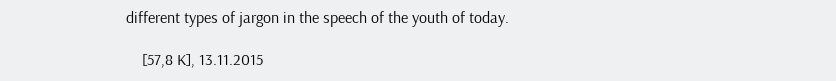different types of jargon in the speech of the youth of today.

    [57,8 K], 13.11.2015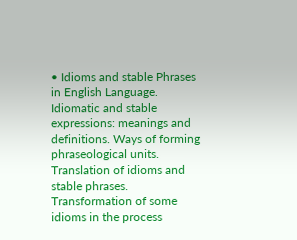• Idioms and stable Phrases in English Language. Idiomatic and stable expressions: meanings and definitions. Ways of forming phraseological units. Translation of idioms and stable phrases. Transformation of some idioms in the process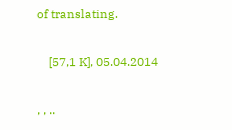of translating.

    [57,1 K], 05.04.2014

, , ..